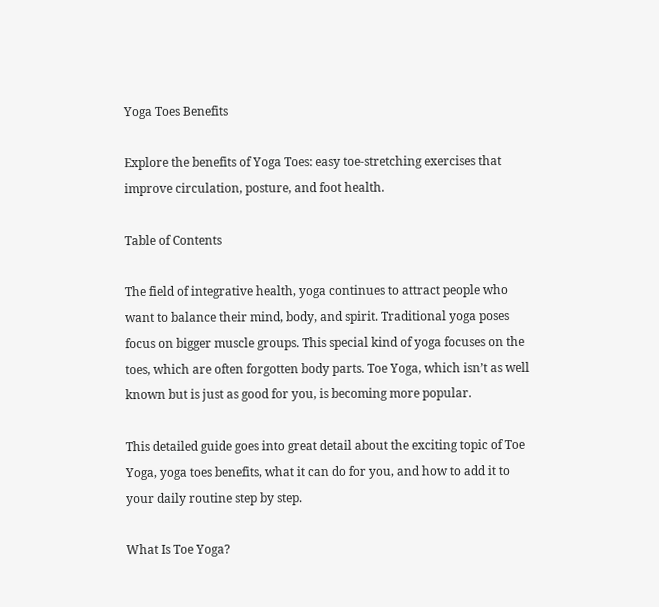Yoga Toes Benefits

Explore the benefits of Yoga Toes: easy toe-stretching exercises that improve circulation, posture, and foot health.

Table of Contents

The field of integrative health, yoga continues to attract people who want to balance their mind, body, and spirit. Traditional yoga poses focus on bigger muscle groups. This special kind of yoga focuses on the toes, which are often forgotten body parts. Toe Yoga, which isn’t as well known but is just as good for you, is becoming more popular.

This detailed guide goes into great detail about the exciting topic of Toe Yoga, yoga toes benefits, what it can do for you, and how to add it to your daily routine step by step.

What Is Toe Yoga?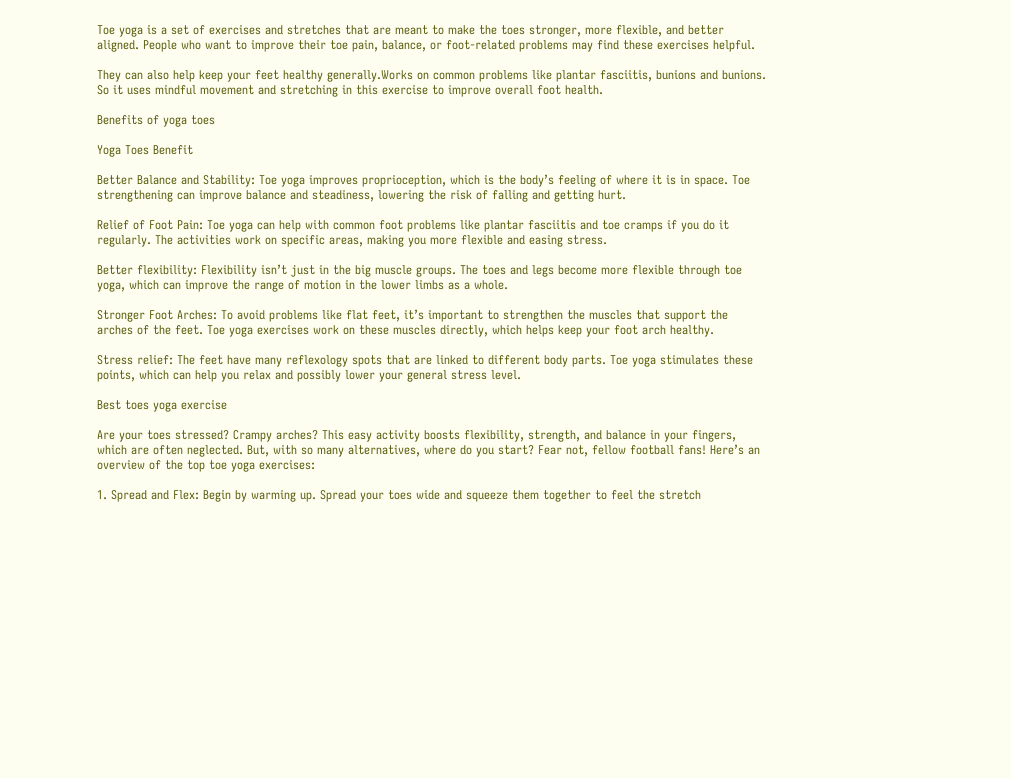Toe yoga is a set of exercises and stretches that are meant to make the toes stronger, more flexible, and better aligned. People who want to improve their toe pain, balance, or foot-related problems may find these exercises helpful.

They can also help keep your feet healthy generally.Works on common problems like plantar fasciitis, bunions and bunions. So it uses mindful movement and stretching in this exercise to improve overall foot health.

Benefits of yoga toes

Yoga Toes Benefit

Better Balance and Stability: Toe yoga improves proprioception, which is the body’s feeling of where it is in space. Toe strengthening can improve balance and steadiness, lowering the risk of falling and getting hurt.

Relief of Foot Pain: Toe yoga can help with common foot problems like plantar fasciitis and toe cramps if you do it regularly. The activities work on specific areas, making you more flexible and easing stress.

Better flexibility: Flexibility isn’t just in the big muscle groups. The toes and legs become more flexible through toe yoga, which can improve the range of motion in the lower limbs as a whole.

Stronger Foot Arches: To avoid problems like flat feet, it’s important to strengthen the muscles that support the arches of the feet. Toe yoga exercises work on these muscles directly, which helps keep your foot arch healthy.

Stress relief: The feet have many reflexology spots that are linked to different body parts. Toe yoga stimulates these points, which can help you relax and possibly lower your general stress level.

Best toes yoga exercise

Are your toes stressed? Crampy arches? This easy activity boosts flexibility, strength, and balance in your fingers, which are often neglected. But, with so many alternatives, where do you start? Fear not, fellow football fans! Here’s an overview of the top toe yoga exercises:

1. Spread and Flex: Begin by warming up. Spread your toes wide and squeeze them together to feel the stretch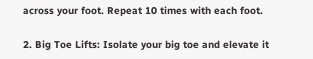across your foot. Repeat 10 times with each foot.

2. Big Toe Lifts: Isolate your big toe and elevate it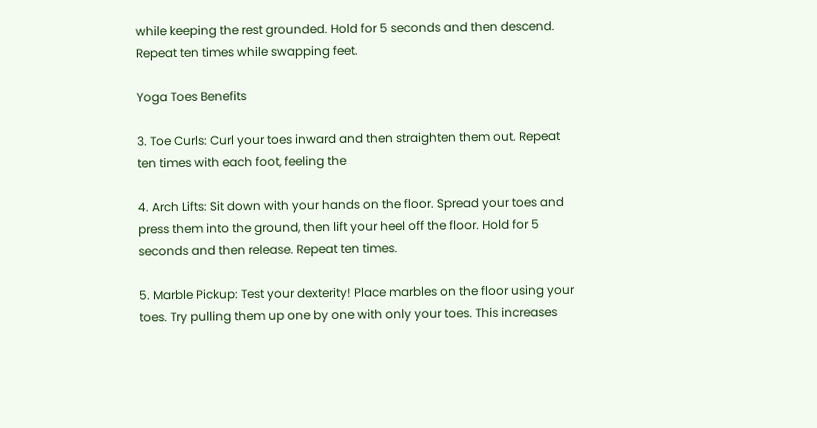while keeping the rest grounded. Hold for 5 seconds and then descend. Repeat ten times while swapping feet.

Yoga Toes Benefits

3. Toe Curls: Curl your toes inward and then straighten them out. Repeat ten times with each foot, feeling the

4. Arch Lifts: Sit down with your hands on the floor. Spread your toes and press them into the ground, then lift your heel off the floor. Hold for 5 seconds and then release. Repeat ten times.

5. Marble Pickup: Test your dexterity! Place marbles on the floor using your toes. Try pulling them up one by one with only your toes. This increases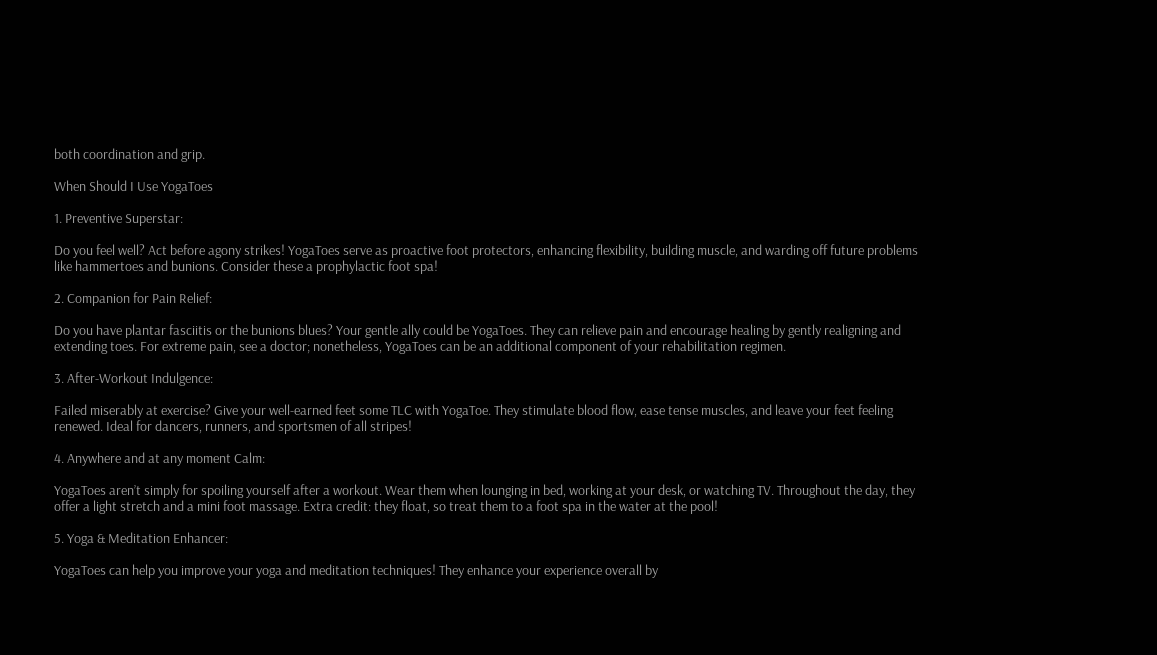both coordination and grip.

When Should I Use YogaToes

1. Preventive Superstar:

Do you feel well? Act before agony strikes! YogaToes serve as proactive foot protectors, enhancing flexibility, building muscle, and warding off future problems like hammertoes and bunions. Consider these a prophylactic foot spa!

2. Companion for Pain Relief:

Do you have plantar fasciitis or the bunions blues? Your gentle ally could be YogaToes. They can relieve pain and encourage healing by gently realigning and extending toes. For extreme pain, see a doctor; nonetheless, YogaToes can be an additional component of your rehabilitation regimen.

3. After-Workout Indulgence:

Failed miserably at exercise? Give your well-earned feet some TLC with YogaToe. They stimulate blood flow, ease tense muscles, and leave your feet feeling renewed. Ideal for dancers, runners, and sportsmen of all stripes!

4. Anywhere and at any moment Calm:

YogaToes aren’t simply for spoiling yourself after a workout. Wear them when lounging in bed, working at your desk, or watching TV. Throughout the day, they offer a light stretch and a mini foot massage. Extra credit: they float, so treat them to a foot spa in the water at the pool!

5. Yoga & Meditation Enhancer:

YogaToes can help you improve your yoga and meditation techniques! They enhance your experience overall by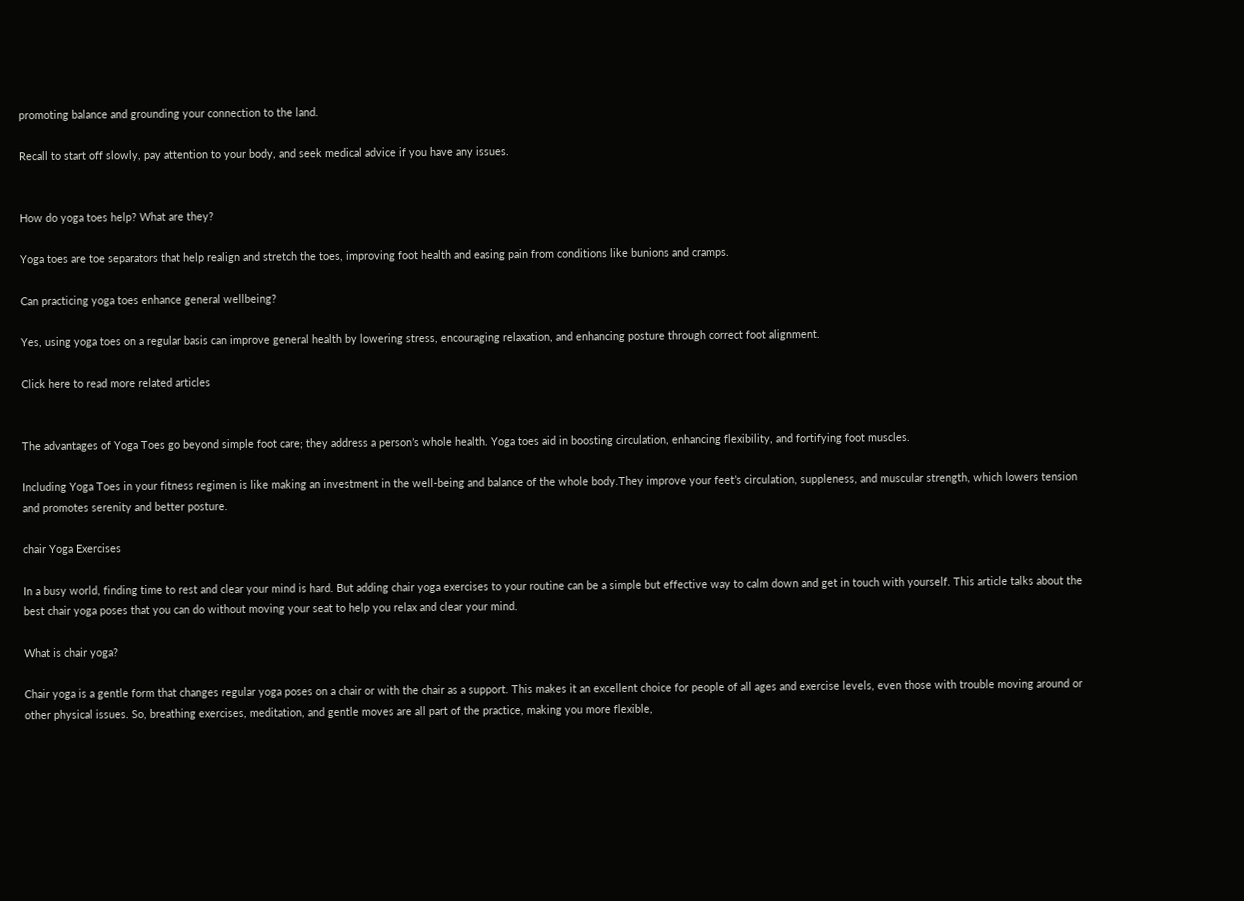promoting balance and grounding your connection to the land.

Recall to start off slowly, pay attention to your body, and seek medical advice if you have any issues.


How do yoga toes help? What are they?

Yoga toes are toe separators that help realign and stretch the toes, improving foot health and easing pain from conditions like bunions and cramps.

Can practicing yoga toes enhance general wellbeing?

Yes, using yoga toes on a regular basis can improve general health by lowering stress, encouraging relaxation, and enhancing posture through correct foot alignment.

Click here to read more related articles


The advantages of Yoga Toes go beyond simple foot care; they address a person’s whole health. Yoga toes aid in boosting circulation, enhancing flexibility, and fortifying foot muscles.

Including Yoga Toes in your fitness regimen is like making an investment in the well-being and balance of the whole body.They improve your feet’s circulation, suppleness, and muscular strength, which lowers tension and promotes serenity and better posture.

chair Yoga Exercises

In a busy world, finding time to rest and clear your mind is hard. But adding chair yoga exercises to your routine can be a simple but effective way to calm down and get in touch with yourself. This article talks about the best chair yoga poses that you can do without moving your seat to help you relax and clear your mind.

What is chair yoga?

Chair yoga is a gentle form that changes regular yoga poses on a chair or with the chair as a support. This makes it an excellent choice for people of all ages and exercise levels, even those with trouble moving around or other physical issues. So, breathing exercises, meditation, and gentle moves are all part of the practice, making you more flexible,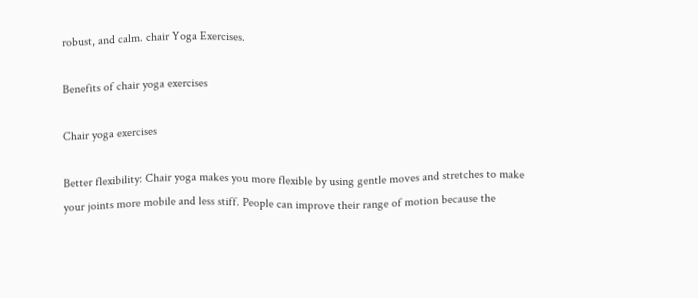robust, and calm. chair Yoga Exercises.

Benefits of chair yoga exercises

Chair yoga exercises

Better flexibility: Chair yoga makes you more flexible by using gentle moves and stretches to make your joints more mobile and less stiff. People can improve their range of motion because the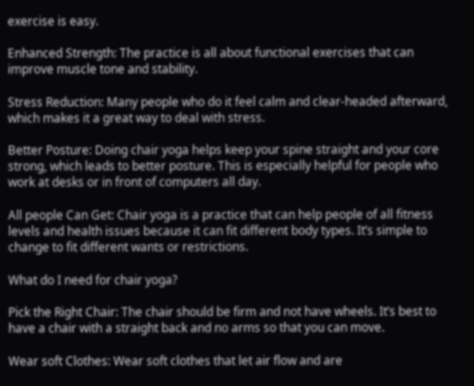exercise is easy.

Enhanced Strength: The practice is all about functional exercises that can improve muscle tone and stability.

Stress Reduction: Many people who do it feel calm and clear-headed afterward, which makes it a great way to deal with stress.

Better Posture: Doing chair yoga helps keep your spine straight and your core strong, which leads to better posture. This is especially helpful for people who work at desks or in front of computers all day.

All people Can Get: Chair yoga is a practice that can help people of all fitness levels and health issues because it can fit different body types. It’s simple to change to fit different wants or restrictions.

What do I need for chair yoga?

Pick the Right Chair: The chair should be firm and not have wheels. It’s best to have a chair with a straight back and no arms so that you can move.

Wear soft Clothes: Wear soft clothes that let air flow and are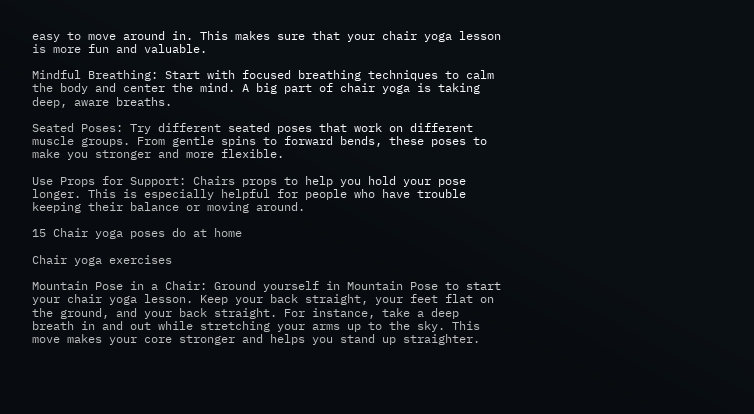easy to move around in. This makes sure that your chair yoga lesson is more fun and valuable.

Mindful Breathing: Start with focused breathing techniques to calm the body and center the mind. A big part of chair yoga is taking deep, aware breaths.

Seated Poses: Try different seated poses that work on different muscle groups. From gentle spins to forward bends, these poses to make you stronger and more flexible.

Use Props for Support: Chairs props to help you hold your pose longer. This is especially helpful for people who have trouble keeping their balance or moving around.

15 Chair yoga poses do at home

Chair yoga exercises

Mountain Pose in a Chair: Ground yourself in Mountain Pose to start your chair yoga lesson. Keep your back straight, your feet flat on the ground, and your back straight. For instance, take a deep breath in and out while stretching your arms up to the sky. This move makes your core stronger and helps you stand up straighter.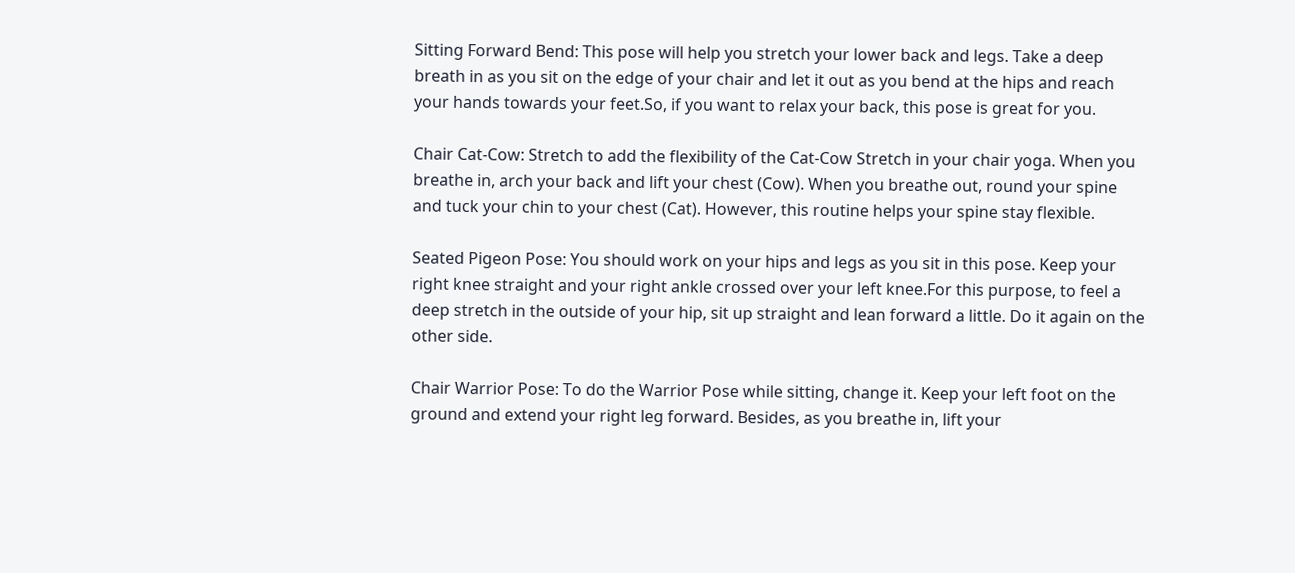Sitting Forward Bend: This pose will help you stretch your lower back and legs. Take a deep breath in as you sit on the edge of your chair and let it out as you bend at the hips and reach your hands towards your feet.So, if you want to relax your back, this pose is great for you.

Chair Cat-Cow: Stretch to add the flexibility of the Cat-Cow Stretch in your chair yoga. When you breathe in, arch your back and lift your chest (Cow). When you breathe out, round your spine and tuck your chin to your chest (Cat). However, this routine helps your spine stay flexible.

Seated Pigeon Pose: You should work on your hips and legs as you sit in this pose. Keep your right knee straight and your right ankle crossed over your left knee.For this purpose, to feel a deep stretch in the outside of your hip, sit up straight and lean forward a little. Do it again on the other side.

Chair Warrior Pose: To do the Warrior Pose while sitting, change it. Keep your left foot on the ground and extend your right leg forward. Besides, as you breathe in, lift your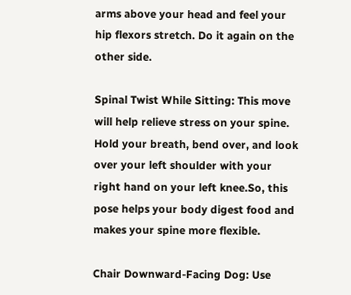arms above your head and feel your hip flexors stretch. Do it again on the other side.

Spinal Twist While Sitting: This move will help relieve stress on your spine. Hold your breath, bend over, and look over your left shoulder with your right hand on your left knee.So, this pose helps your body digest food and makes your spine more flexible.

Chair Downward-Facing Dog: Use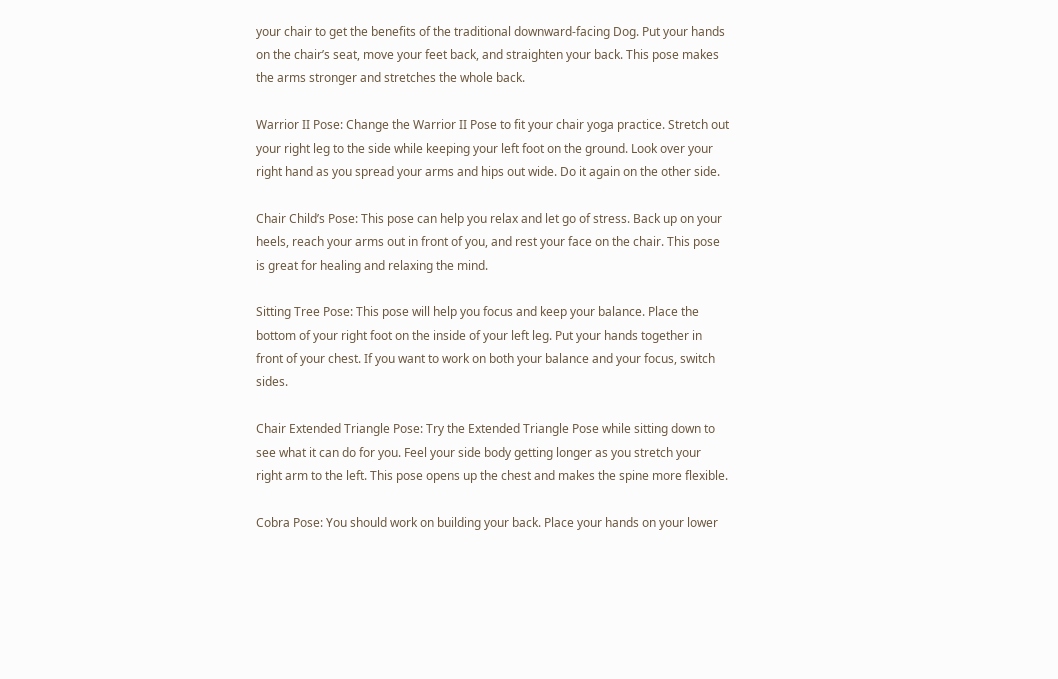your chair to get the benefits of the traditional downward-facing Dog. Put your hands on the chair’s seat, move your feet back, and straighten your back. This pose makes the arms stronger and stretches the whole back.

Warrior II Pose: Change the Warrior II Pose to fit your chair yoga practice. Stretch out your right leg to the side while keeping your left foot on the ground. Look over your right hand as you spread your arms and hips out wide. Do it again on the other side.

Chair Child’s Pose: This pose can help you relax and let go of stress. Back up on your heels, reach your arms out in front of you, and rest your face on the chair. This pose is great for healing and relaxing the mind.

Sitting Tree Pose: This pose will help you focus and keep your balance. Place the bottom of your right foot on the inside of your left leg. Put your hands together in front of your chest. If you want to work on both your balance and your focus, switch sides.

Chair Extended Triangle Pose: Try the Extended Triangle Pose while sitting down to see what it can do for you. Feel your side body getting longer as you stretch your right arm to the left. This pose opens up the chest and makes the spine more flexible.

Cobra Pose: You should work on building your back. Place your hands on your lower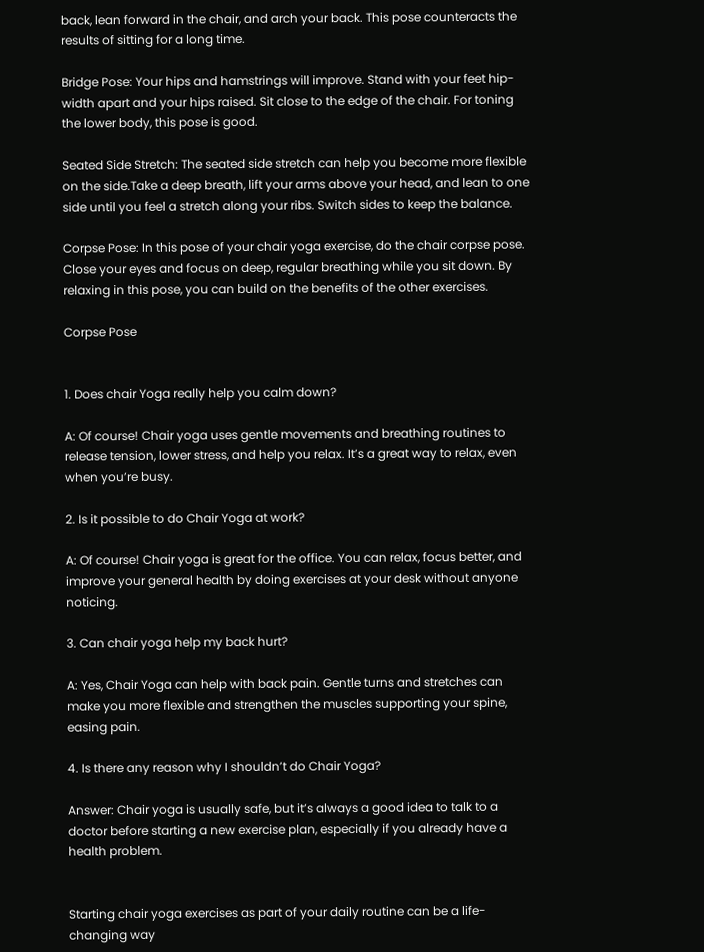back, lean forward in the chair, and arch your back. This pose counteracts the results of sitting for a long time.

Bridge Pose: Your hips and hamstrings will improve. Stand with your feet hip-width apart and your hips raised. Sit close to the edge of the chair. For toning the lower body, this pose is good.

Seated Side Stretch: The seated side stretch can help you become more flexible on the side.Take a deep breath, lift your arms above your head, and lean to one side until you feel a stretch along your ribs. Switch sides to keep the balance.

Corpse Pose: In this pose of your chair yoga exercise, do the chair corpse pose. Close your eyes and focus on deep, regular breathing while you sit down. By relaxing in this pose, you can build on the benefits of the other exercises.

Corpse Pose


1. Does chair Yoga really help you calm down?

A: Of course! Chair yoga uses gentle movements and breathing routines to release tension, lower stress, and help you relax. It’s a great way to relax, even when you’re busy.

2. Is it possible to do Chair Yoga at work?

A: Of course! Chair yoga is great for the office. You can relax, focus better, and improve your general health by doing exercises at your desk without anyone noticing.

3. Can chair yoga help my back hurt?

A: Yes, Chair Yoga can help with back pain. Gentle turns and stretches can make you more flexible and strengthen the muscles supporting your spine, easing pain.

4. Is there any reason why I shouldn’t do Chair Yoga?

Answer: Chair yoga is usually safe, but it’s always a good idea to talk to a doctor before starting a new exercise plan, especially if you already have a health problem.


Starting chair yoga exercises as part of your daily routine can be a life-changing way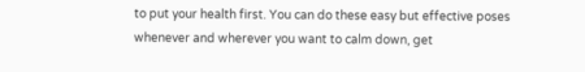to put your health first. You can do these easy but effective poses whenever and wherever you want to calm down, get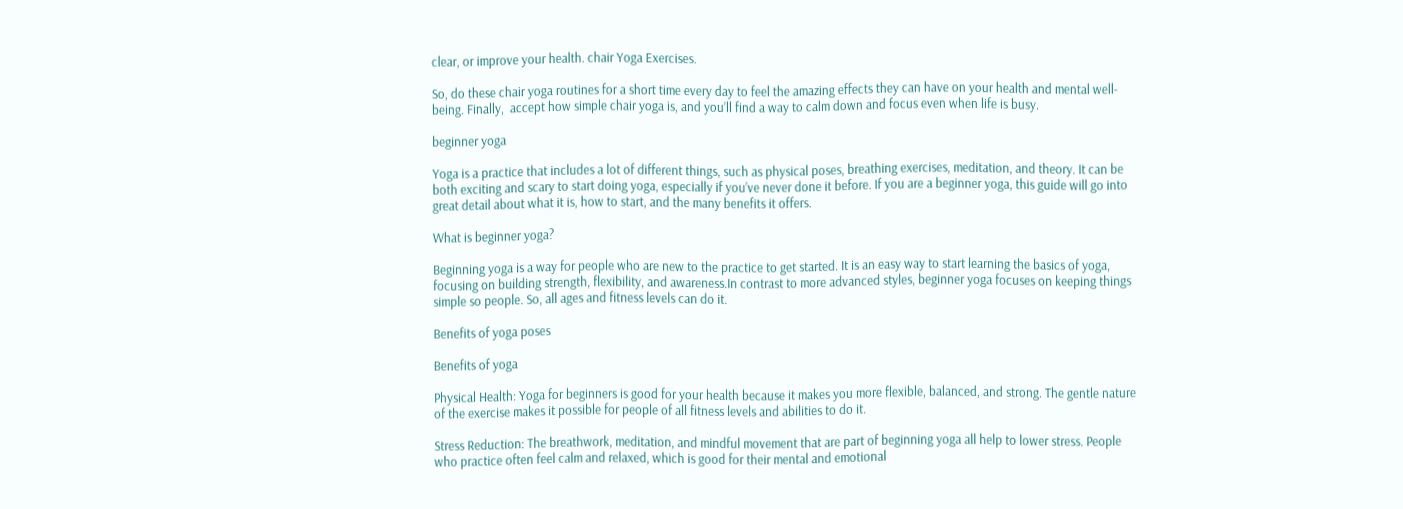clear, or improve your health. chair Yoga Exercises.

So, do these chair yoga routines for a short time every day to feel the amazing effects they can have on your health and mental well-being. Finally,  accept how simple chair yoga is, and you’ll find a way to calm down and focus even when life is busy.

beginner yoga

Yoga is a practice that includes a lot of different things, such as physical poses, breathing exercises, meditation, and theory. It can be both exciting and scary to start doing yoga, especially if you’ve never done it before. If you are a beginner yoga, this guide will go into great detail about what it is, how to start, and the many benefits it offers.

What is beginner yoga?

Beginning yoga is a way for people who are new to the practice to get started. It is an easy way to start learning the basics of yoga, focusing on building strength, flexibility, and awareness.In contrast to more advanced styles, beginner yoga focuses on keeping things simple so people. So, all ages and fitness levels can do it.

Benefits of yoga poses

Benefits of yoga

Physical Health: Yoga for beginners is good for your health because it makes you more flexible, balanced, and strong. The gentle nature of the exercise makes it possible for people of all fitness levels and abilities to do it.

Stress Reduction: The breathwork, meditation, and mindful movement that are part of beginning yoga all help to lower stress. People who practice often feel calm and relaxed, which is good for their mental and emotional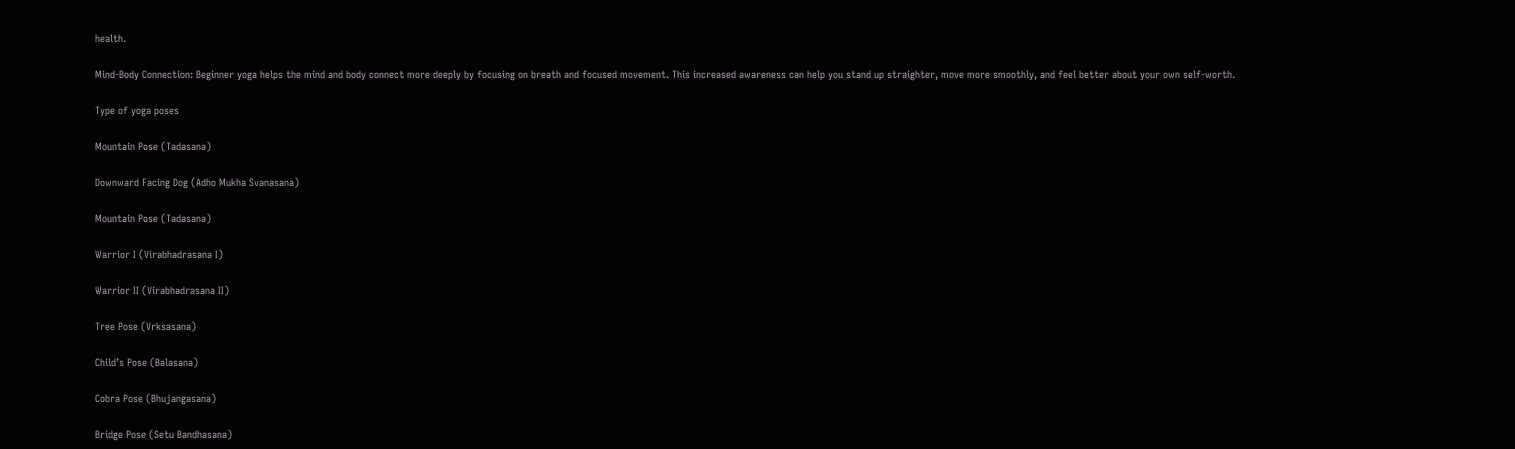health.

Mind-Body Connection: Beginner yoga helps the mind and body connect more deeply by focusing on breath and focused movement. This increased awareness can help you stand up straighter, move more smoothly, and feel better about your own self-worth.

Type of yoga poses

Mountain Pose (Tadasana)

Downward Facing Dog (Adho Mukha Svanasana)

Mountain Pose (Tadasana)

Warrior I (Virabhadrasana I)

Warrior II (Virabhadrasana II)

Tree Pose (Vrksasana)

Child’s Pose (Balasana)

Cobra Pose (Bhujangasana)

Bridge Pose (Setu Bandhasana)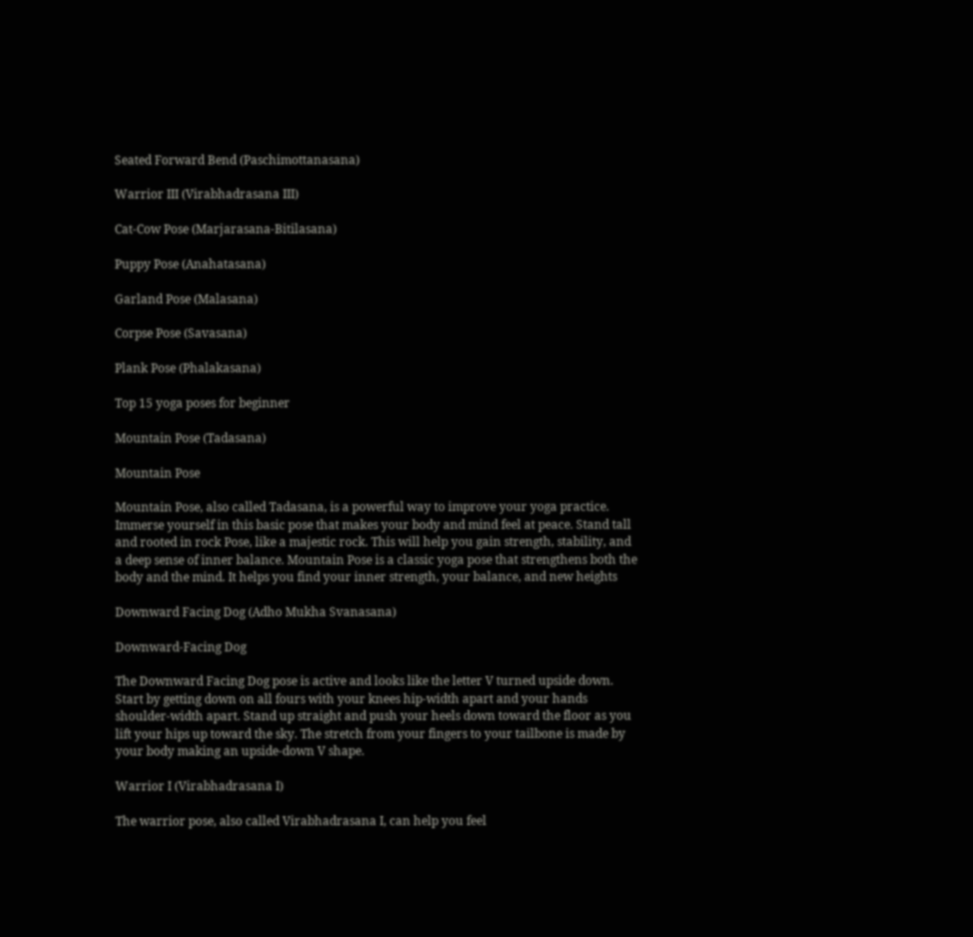Seated Forward Bend (Paschimottanasana)

Warrior III (Virabhadrasana III)

Cat-Cow Pose (Marjarasana-Bitilasana)

Puppy Pose (Anahatasana)

Garland Pose (Malasana)

Corpse Pose (Savasana)

Plank Pose (Phalakasana)

Top 15 yoga poses for beginner

Mountain Pose (Tadasana)

Mountain Pose

Mountain Pose, also called Tadasana, is a powerful way to improve your yoga practice. Immerse yourself in this basic pose that makes your body and mind feel at peace. Stand tall and rooted in rock Pose, like a majestic rock. This will help you gain strength, stability, and a deep sense of inner balance. Mountain Pose is a classic yoga pose that strengthens both the body and the mind. It helps you find your inner strength, your balance, and new heights

Downward Facing Dog (Adho Mukha Svanasana)

Downward-Facing Dog

The Downward Facing Dog pose is active and looks like the letter V turned upside down. Start by getting down on all fours with your knees hip-width apart and your hands shoulder-width apart. Stand up straight and push your heels down toward the floor as you lift your hips up toward the sky. The stretch from your fingers to your tailbone is made by your body making an upside-down V shape.

Warrior I (Virabhadrasana I)

The warrior pose, also called Virabhadrasana I, can help you feel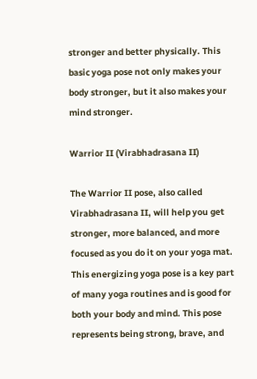stronger and better physically. This basic yoga pose not only makes your body stronger, but it also makes your mind stronger.

Warrior II (Virabhadrasana II)

The Warrior II pose, also called Virabhadrasana II, will help you get stronger, more balanced, and more focused as you do it on your yoga mat. This energizing yoga pose is a key part of many yoga routines and is good for both your body and mind. This pose represents being strong, brave, and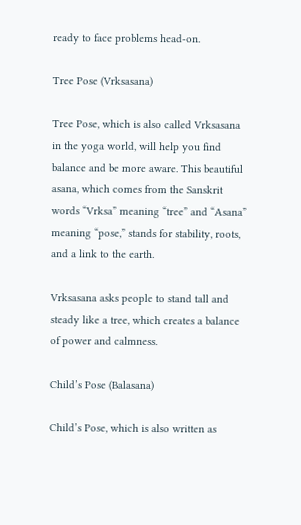ready to face problems head-on.

Tree Pose (Vrksasana)

Tree Pose, which is also called Vrksasana in the yoga world, will help you find balance and be more aware. This beautiful asana, which comes from the Sanskrit words “Vrksa” meaning “tree” and “Asana” meaning “pose,” stands for stability, roots, and a link to the earth.

Vrksasana asks people to stand tall and steady like a tree, which creates a balance of power and calmness.

Child’s Pose (Balasana)

Child’s Pose, which is also written as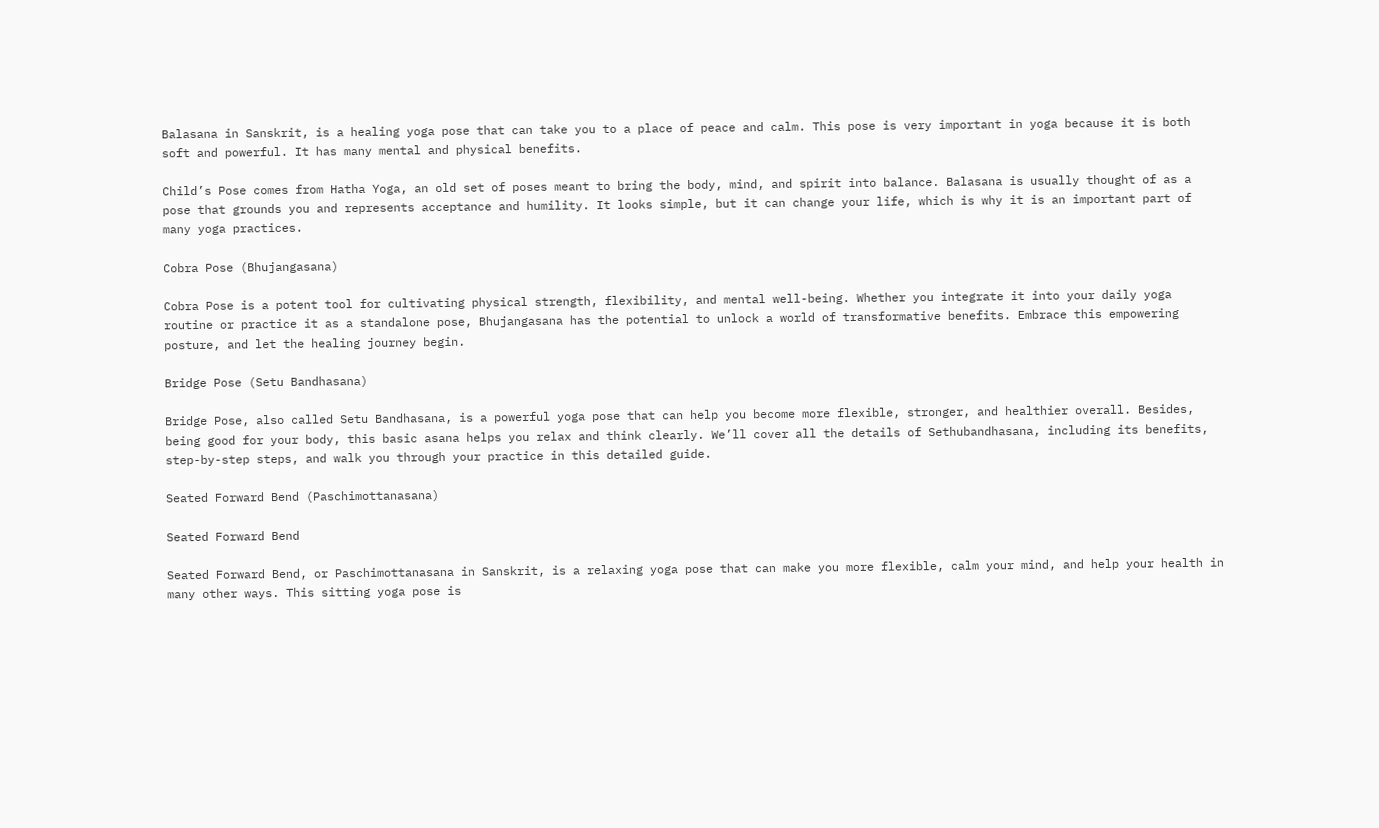Balasana in Sanskrit, is a healing yoga pose that can take you to a place of peace and calm. This pose is very important in yoga because it is both soft and powerful. It has many mental and physical benefits.

Child’s Pose comes from Hatha Yoga, an old set of poses meant to bring the body, mind, and spirit into balance. Balasana is usually thought of as a pose that grounds you and represents acceptance and humility. It looks simple, but it can change your life, which is why it is an important part of many yoga practices.

Cobra Pose (Bhujangasana)

Cobra Pose is a potent tool for cultivating physical strength, flexibility, and mental well-being. Whether you integrate it into your daily yoga routine or practice it as a standalone pose, Bhujangasana has the potential to unlock a world of transformative benefits. Embrace this empowering posture, and let the healing journey begin.

Bridge Pose (Setu Bandhasana)

Bridge Pose, also called Setu Bandhasana, is a powerful yoga pose that can help you become more flexible, stronger, and healthier overall. Besides, being good for your body, this basic asana helps you relax and think clearly. We’ll cover all the details of Sethubandhasana, including its benefits, step-by-step steps, and walk you through your practice in this detailed guide.

Seated Forward Bend (Paschimottanasana)

Seated Forward Bend

Seated Forward Bend, or Paschimottanasana in Sanskrit, is a relaxing yoga pose that can make you more flexible, calm your mind, and help your health in many other ways. This sitting yoga pose is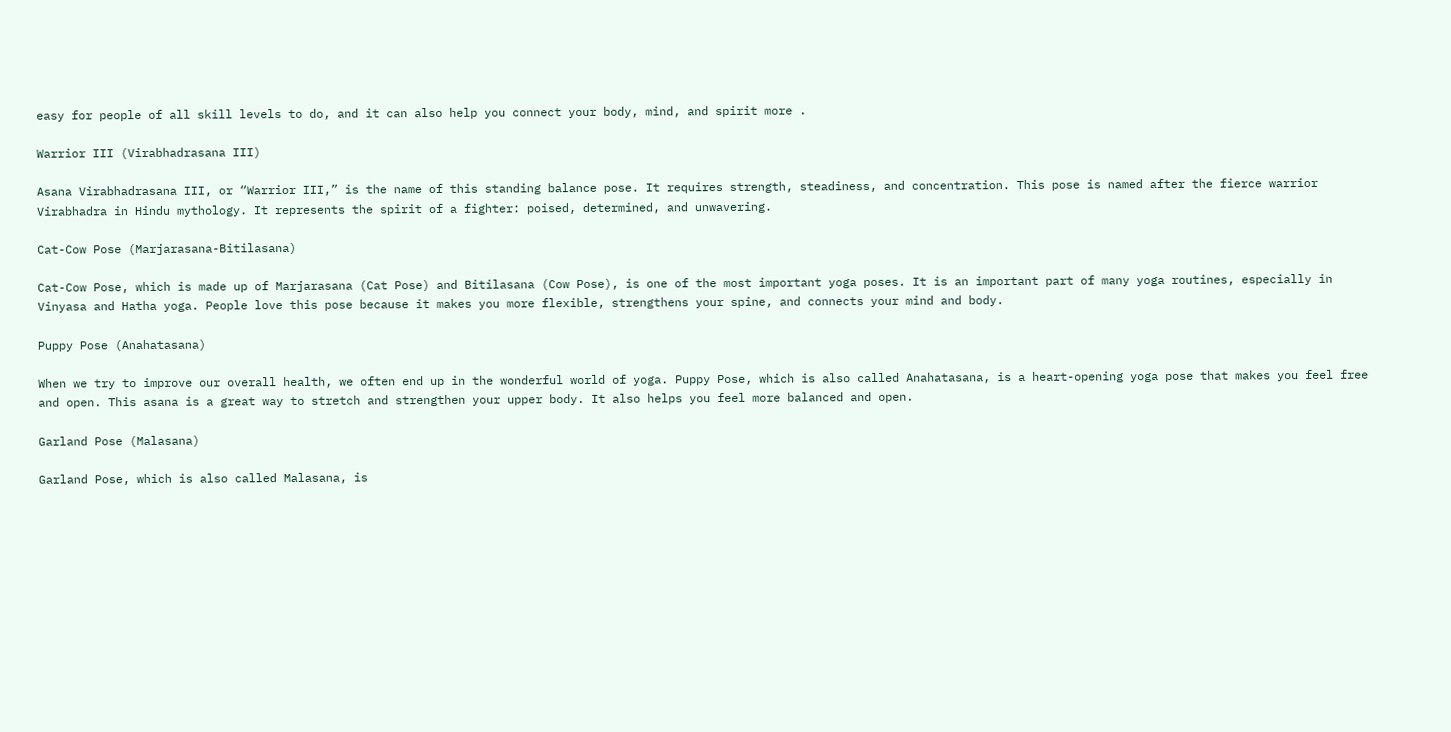easy for people of all skill levels to do, and it can also help you connect your body, mind, and spirit more .

Warrior III (Virabhadrasana III)

Asana Virabhadrasana III, or “Warrior III,” is the name of this standing balance pose. It requires strength, steadiness, and concentration. This pose is named after the fierce warrior Virabhadra in Hindu mythology. It represents the spirit of a fighter: poised, determined, and unwavering.

Cat-Cow Pose (Marjarasana-Bitilasana)

Cat-Cow Pose, which is made up of Marjarasana (Cat Pose) and Bitilasana (Cow Pose), is one of the most important yoga poses. It is an important part of many yoga routines, especially in Vinyasa and Hatha yoga. People love this pose because it makes you more flexible, strengthens your spine, and connects your mind and body.

Puppy Pose (Anahatasana)

When we try to improve our overall health, we often end up in the wonderful world of yoga. Puppy Pose, which is also called Anahatasana, is a heart-opening yoga pose that makes you feel free and open. This asana is a great way to stretch and strengthen your upper body. It also helps you feel more balanced and open.

Garland Pose (Malasana)

Garland Pose, which is also called Malasana, is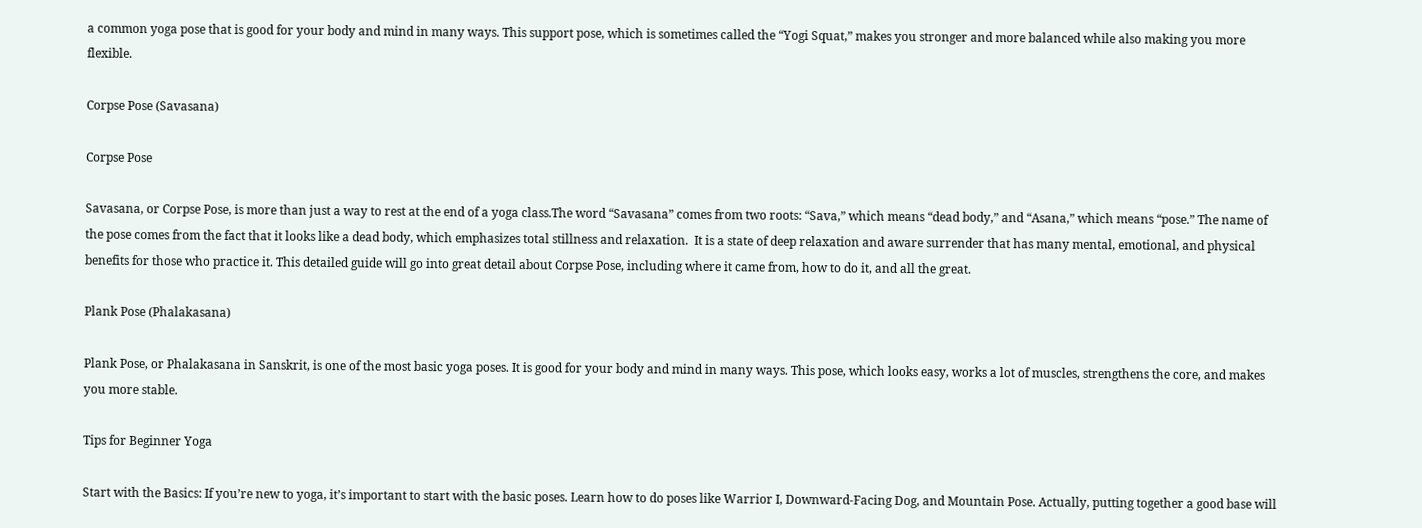a common yoga pose that is good for your body and mind in many ways. This support pose, which is sometimes called the “Yogi Squat,” makes you stronger and more balanced while also making you more flexible.

Corpse Pose (Savasana)

Corpse Pose

Savasana, or Corpse Pose, is more than just a way to rest at the end of a yoga class.The word “Savasana” comes from two roots: “Sava,” which means “dead body,” and “Asana,” which means “pose.” The name of the pose comes from the fact that it looks like a dead body, which emphasizes total stillness and relaxation.  It is a state of deep relaxation and aware surrender that has many mental, emotional, and physical benefits for those who practice it. This detailed guide will go into great detail about Corpse Pose, including where it came from, how to do it, and all the great.

Plank Pose (Phalakasana)

Plank Pose, or Phalakasana in Sanskrit, is one of the most basic yoga poses. It is good for your body and mind in many ways. This pose, which looks easy, works a lot of muscles, strengthens the core, and makes you more stable.

Tips for Beginner Yoga

Start with the Basics: If you’re new to yoga, it’s important to start with the basic poses. Learn how to do poses like Warrior I, Downward-Facing Dog, and Mountain Pose. Actually, putting together a good base will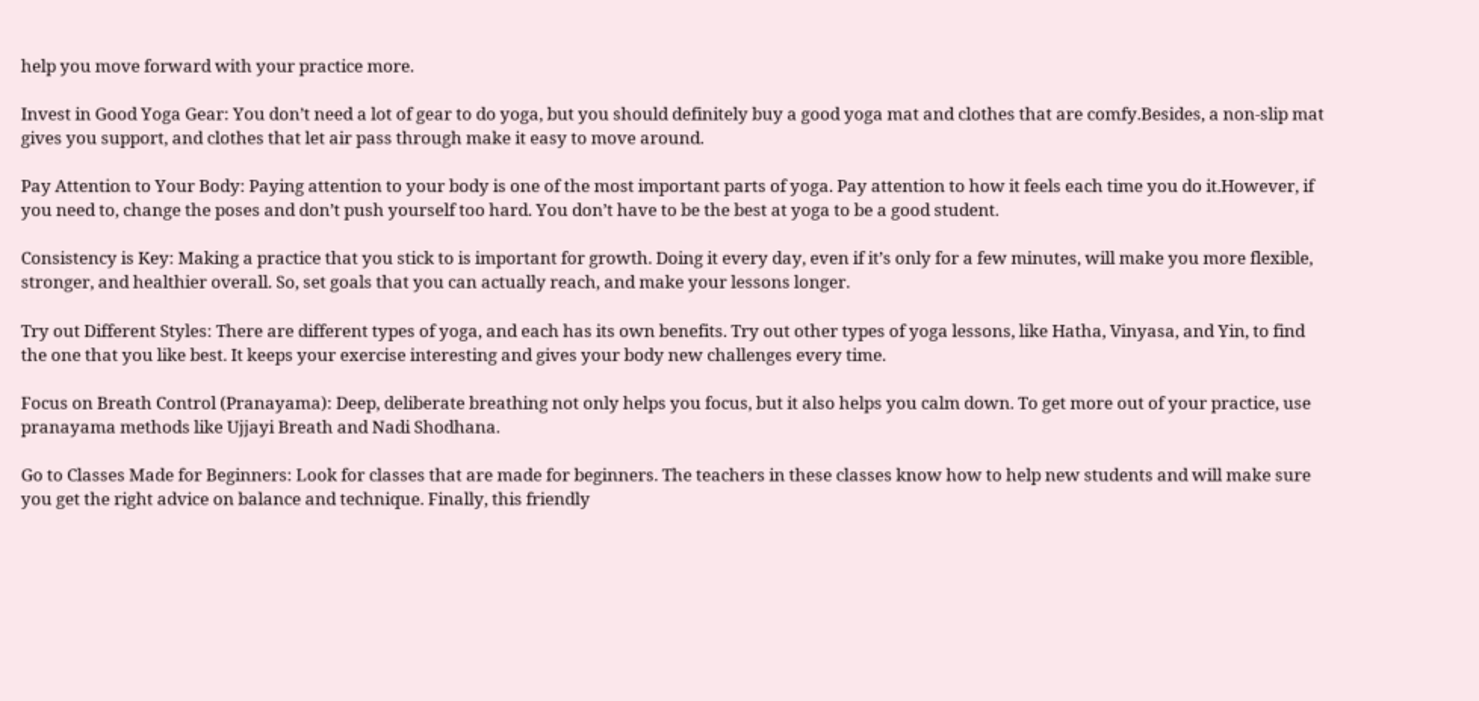help you move forward with your practice more.

Invest in Good Yoga Gear: You don’t need a lot of gear to do yoga, but you should definitely buy a good yoga mat and clothes that are comfy.Besides, a non-slip mat gives you support, and clothes that let air pass through make it easy to move around.

Pay Attention to Your Body: Paying attention to your body is one of the most important parts of yoga. Pay attention to how it feels each time you do it.However, if you need to, change the poses and don’t push yourself too hard. You don’t have to be the best at yoga to be a good student.

Consistency is Key: Making a practice that you stick to is important for growth. Doing it every day, even if it’s only for a few minutes, will make you more flexible, stronger, and healthier overall. So, set goals that you can actually reach, and make your lessons longer.

Try out Different Styles: There are different types of yoga, and each has its own benefits. Try out other types of yoga lessons, like Hatha, Vinyasa, and Yin, to find the one that you like best. It keeps your exercise interesting and gives your body new challenges every time.

Focus on Breath Control (Pranayama): Deep, deliberate breathing not only helps you focus, but it also helps you calm down. To get more out of your practice, use pranayama methods like Ujjayi Breath and Nadi Shodhana.

Go to Classes Made for Beginners: Look for classes that are made for beginners. The teachers in these classes know how to help new students and will make sure you get the right advice on balance and technique. Finally, this friendly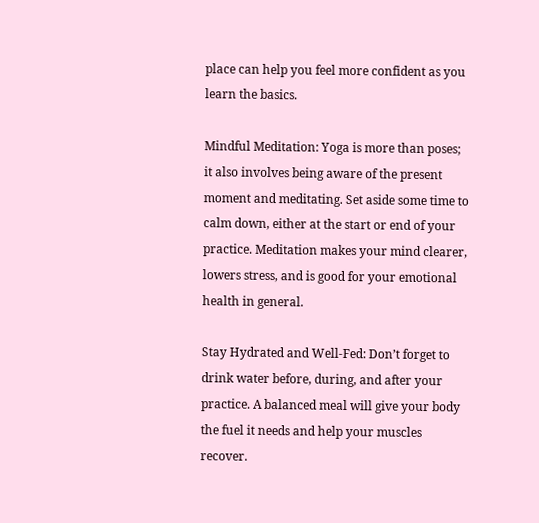place can help you feel more confident as you learn the basics.

Mindful Meditation: Yoga is more than poses; it also involves being aware of the present moment and meditating. Set aside some time to calm down, either at the start or end of your practice. Meditation makes your mind clearer, lowers stress, and is good for your emotional health in general.

Stay Hydrated and Well-Fed: Don’t forget to drink water before, during, and after your practice. A balanced meal will give your body the fuel it needs and help your muscles recover.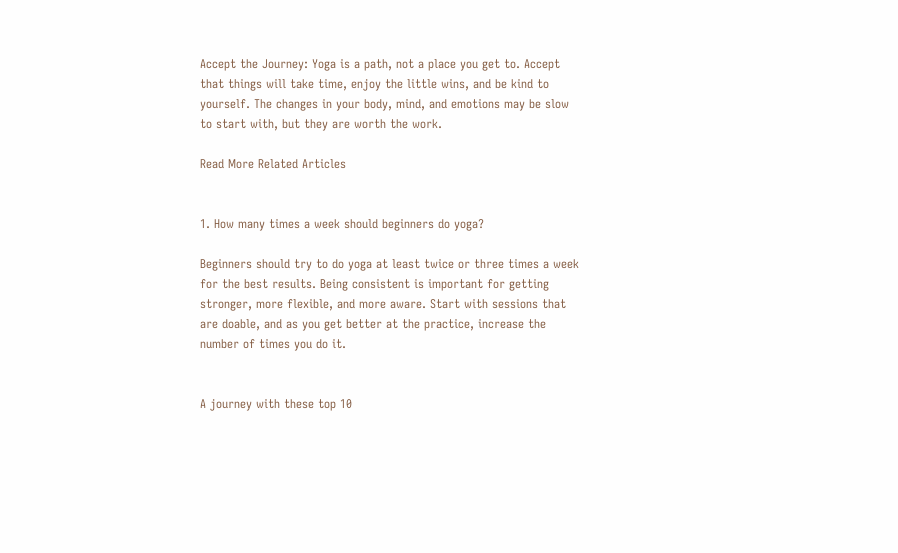Accept the Journey: Yoga is a path, not a place you get to. Accept that things will take time, enjoy the little wins, and be kind to yourself. The changes in your body, mind, and emotions may be slow to start with, but they are worth the work.

Read More Related Articles


1. How many times a week should beginners do yoga?

Beginners should try to do yoga at least twice or three times a week for the best results. Being consistent is important for getting stronger, more flexible, and more aware. Start with sessions that are doable, and as you get better at the practice, increase the number of times you do it.


A journey with these top 10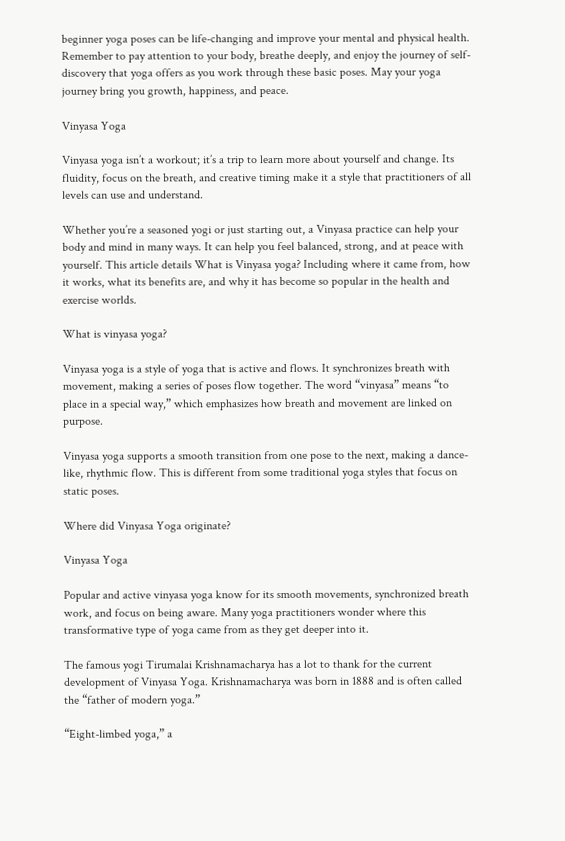beginner yoga poses can be life-changing and improve your mental and physical health. Remember to pay attention to your body, breathe deeply, and enjoy the journey of self-discovery that yoga offers as you work through these basic poses. May your yoga journey bring you growth, happiness, and peace.

Vinyasa Yoga

Vinyasa yoga isn’t a workout; it’s a trip to learn more about yourself and change. Its fluidity, focus on the breath, and creative timing make it a style that practitioners of all levels can use and understand.

Whether you’re a seasoned yogi or just starting out, a Vinyasa practice can help your body and mind in many ways. It can help you feel balanced, strong, and at peace with yourself. This article details What is Vinyasa yoga? Including where it came from, how it works, what its benefits are, and why it has become so popular in the health and exercise worlds.

What is vinyasa yoga?

Vinyasa yoga is a style of yoga that is active and flows. It synchronizes breath with movement, making a series of poses flow together. The word “vinyasa” means “to place in a special way,” which emphasizes how breath and movement are linked on purpose.

Vinyasa yoga supports a smooth transition from one pose to the next, making a dance-like, rhythmic flow. This is different from some traditional yoga styles that focus on static poses.

Where did Vinyasa Yoga originate?

Vinyasa Yoga

Popular and active vinyasa yoga know for its smooth movements, synchronized breath work, and focus on being aware. Many yoga practitioners wonder where this transformative type of yoga came from as they get deeper into it.

The famous yogi Tirumalai Krishnamacharya has a lot to thank for the current development of Vinyasa Yoga. Krishnamacharya was born in 1888 and is often called the “father of modern yoga.”

“Eight-limbed yoga,” a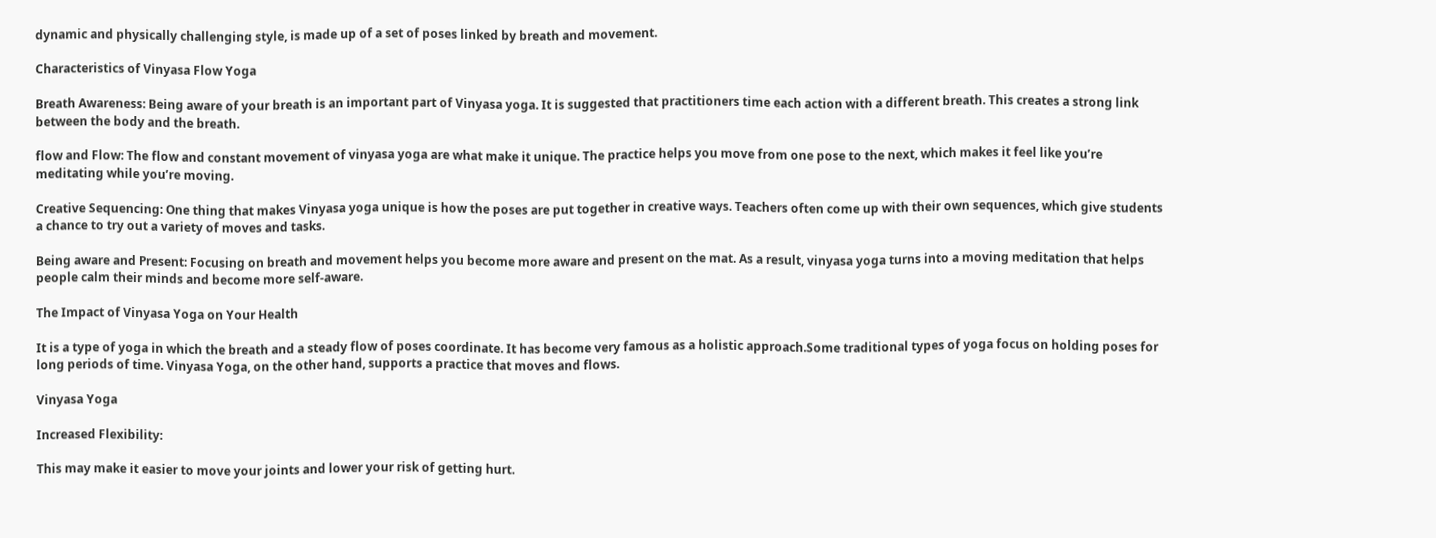dynamic and physically challenging style, is made up of a set of poses linked by breath and movement.

Characteristics of Vinyasa Flow Yoga

Breath Awareness: Being aware of your breath is an important part of Vinyasa yoga. It is suggested that practitioners time each action with a different breath. This creates a strong link between the body and the breath.

flow and Flow: The flow and constant movement of vinyasa yoga are what make it unique. The practice helps you move from one pose to the next, which makes it feel like you’re meditating while you’re moving.

Creative Sequencing: One thing that makes Vinyasa yoga unique is how the poses are put together in creative ways. Teachers often come up with their own sequences, which give students a chance to try out a variety of moves and tasks.

Being aware and Present: Focusing on breath and movement helps you become more aware and present on the mat. As a result, vinyasa yoga turns into a moving meditation that helps people calm their minds and become more self-aware.

The Impact of Vinyasa Yoga on Your Health

It is a type of yoga in which the breath and a steady flow of poses coordinate. It has become very famous as a holistic approach.Some traditional types of yoga focus on holding poses for long periods of time. Vinyasa Yoga, on the other hand, supports a practice that moves and flows.

Vinyasa Yoga

Increased Flexibility:

This may make it easier to move your joints and lower your risk of getting hurt.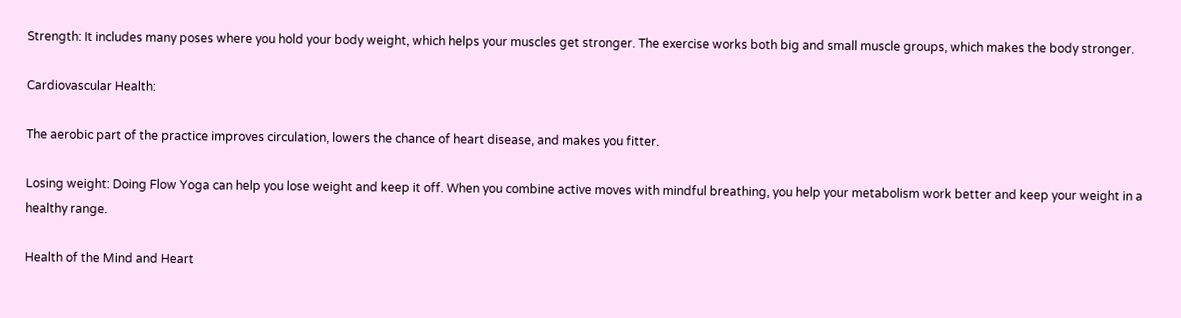Strength: It includes many poses where you hold your body weight, which helps your muscles get stronger. The exercise works both big and small muscle groups, which makes the body stronger.

Cardiovascular Health:

The aerobic part of the practice improves circulation, lowers the chance of heart disease, and makes you fitter.

Losing weight: Doing Flow Yoga can help you lose weight and keep it off. When you combine active moves with mindful breathing, you help your metabolism work better and keep your weight in a healthy range.

Health of the Mind and Heart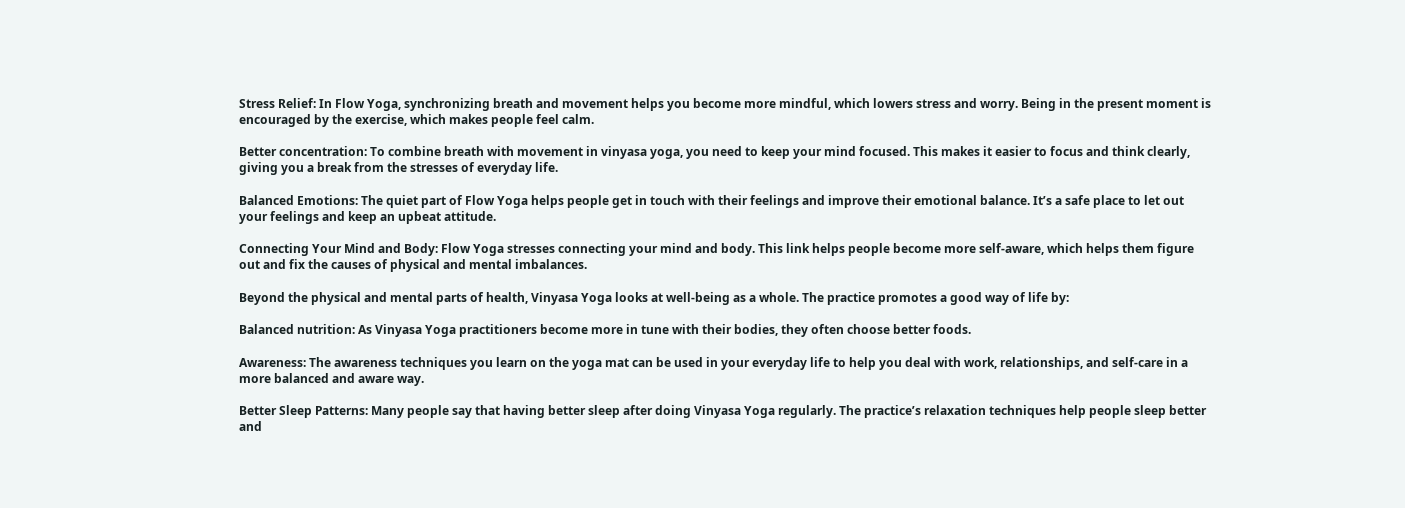Stress Relief: In Flow Yoga, synchronizing breath and movement helps you become more mindful, which lowers stress and worry. Being in the present moment is encouraged by the exercise, which makes people feel calm.

Better concentration: To combine breath with movement in vinyasa yoga, you need to keep your mind focused. This makes it easier to focus and think clearly, giving you a break from the stresses of everyday life.

Balanced Emotions: The quiet part of Flow Yoga helps people get in touch with their feelings and improve their emotional balance. It’s a safe place to let out your feelings and keep an upbeat attitude.

Connecting Your Mind and Body: Flow Yoga stresses connecting your mind and body. This link helps people become more self-aware, which helps them figure out and fix the causes of physical and mental imbalances.

Beyond the physical and mental parts of health, Vinyasa Yoga looks at well-being as a whole. The practice promotes a good way of life by:

Balanced nutrition: As Vinyasa Yoga practitioners become more in tune with their bodies, they often choose better foods.

Awareness: The awareness techniques you learn on the yoga mat can be used in your everyday life to help you deal with work, relationships, and self-care in a more balanced and aware way.

Better Sleep Patterns: Many people say that having better sleep after doing Vinyasa Yoga regularly. The practice’s relaxation techniques help people sleep better and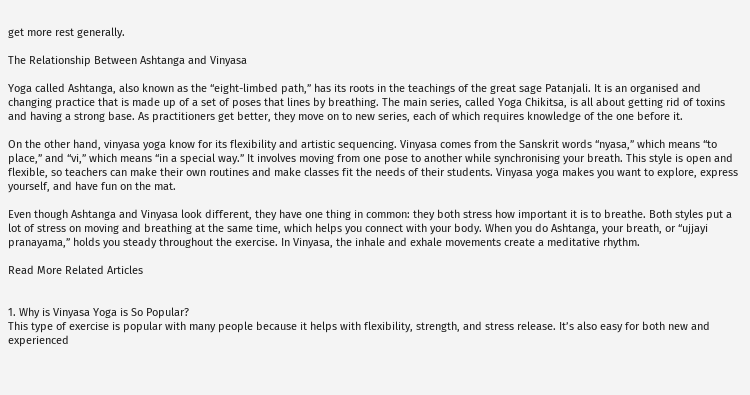get more rest generally.

The Relationship Between Ashtanga and Vinyasa

Yoga called Ashtanga, also known as the “eight-limbed path,” has its roots in the teachings of the great sage Patanjali. It is an organised and changing practice that is made up of a set of poses that lines by breathing. The main series, called Yoga Chikitsa, is all about getting rid of toxins and having a strong base. As practitioners get better, they move on to new series, each of which requires knowledge of the one before it.

On the other hand, vinyasa yoga know for its flexibility and artistic sequencing. Vinyasa comes from the Sanskrit words “nyasa,” which means “to place,” and “vi,” which means “in a special way.” It involves moving from one pose to another while synchronising your breath. This style is open and flexible, so teachers can make their own routines and make classes fit the needs of their students. Vinyasa yoga makes you want to explore, express yourself, and have fun on the mat.

Even though Ashtanga and Vinyasa look different, they have one thing in common: they both stress how important it is to breathe. Both styles put a lot of stress on moving and breathing at the same time, which helps you connect with your body. When you do Ashtanga, your breath, or “ujjayi pranayama,” holds you steady throughout the exercise. In Vinyasa, the inhale and exhale movements create a meditative rhythm.

Read More Related Articles


1. Why is Vinyasa Yoga is So Popular?
This type of exercise is popular with many people because it helps with flexibility, strength, and stress release. It’s also easy for both new and experienced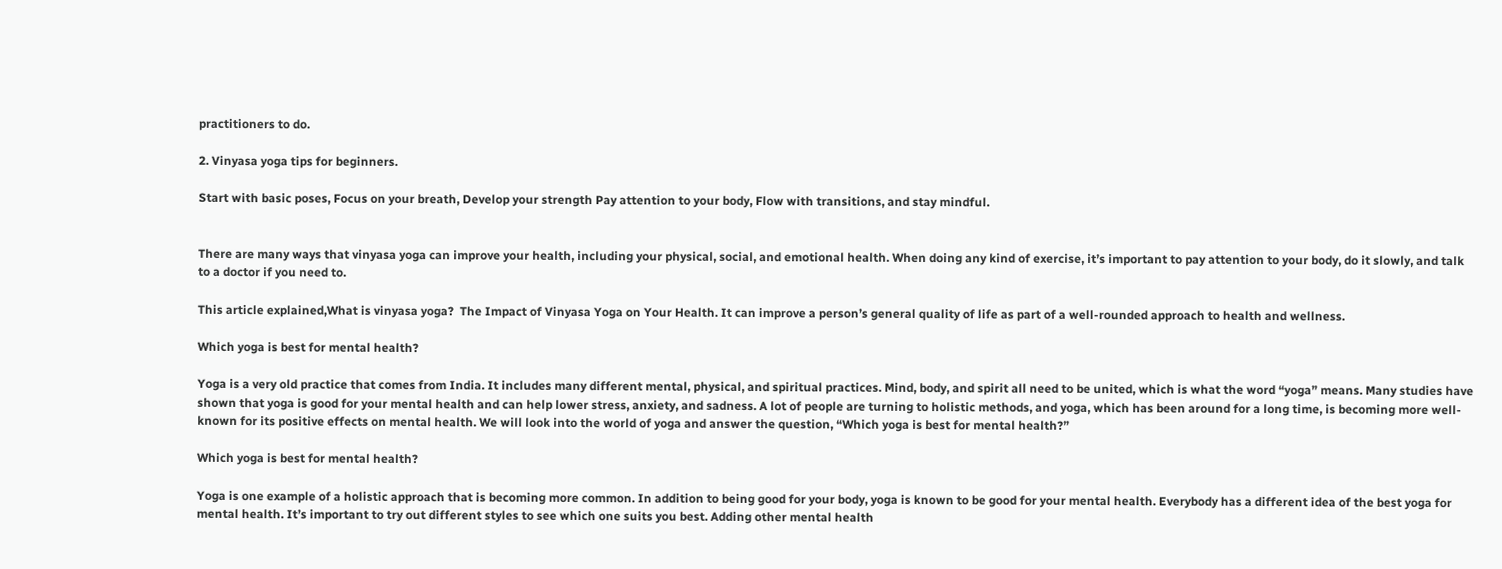practitioners to do.

2. Vinyasa yoga tips for beginners.

Start with basic poses, Focus on your breath, Develop your strength Pay attention to your body, Flow with transitions, and stay mindful.


There are many ways that vinyasa yoga can improve your health, including your physical, social, and emotional health. When doing any kind of exercise, it’s important to pay attention to your body, do it slowly, and talk to a doctor if you need to.

This article explained,What is vinyasa yoga?  The Impact of Vinyasa Yoga on Your Health. It can improve a person’s general quality of life as part of a well-rounded approach to health and wellness.

Which yoga is best for mental health?

Yoga is a very old practice that comes from India. It includes many different mental, physical, and spiritual practices. Mind, body, and spirit all need to be united, which is what the word “yoga” means. Many studies have shown that yoga is good for your mental health and can help lower stress, anxiety, and sadness. A lot of people are turning to holistic methods, and yoga, which has been around for a long time, is becoming more well-known for its positive effects on mental health. We will look into the world of yoga and answer the question, “Which yoga is best for mental health?”

Which yoga is best for mental health?

Yoga is one example of a holistic approach that is becoming more common. In addition to being good for your body, yoga is known to be good for your mental health. Everybody has a different idea of the best yoga for mental health. It’s important to try out different styles to see which one suits you best. Adding other mental health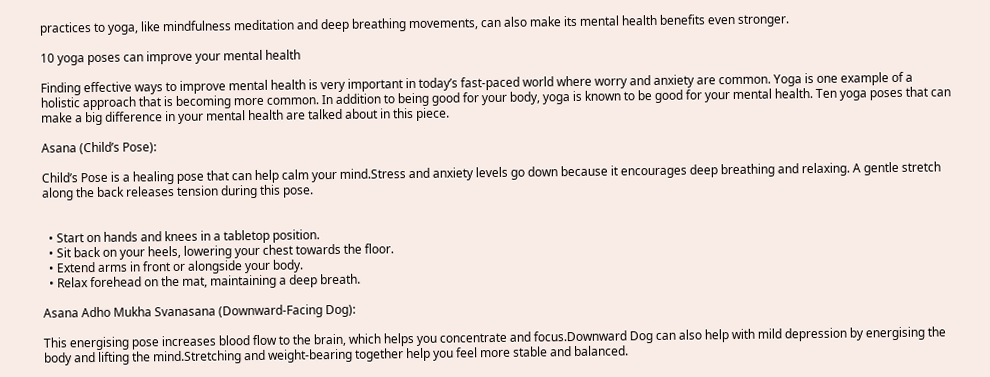practices to yoga, like mindfulness meditation and deep breathing movements, can also make its mental health benefits even stronger.

10 yoga poses can improve your mental health

Finding effective ways to improve mental health is very important in today’s fast-paced world where worry and anxiety are common. Yoga is one example of a holistic approach that is becoming more common. In addition to being good for your body, yoga is known to be good for your mental health. Ten yoga poses that can make a big difference in your mental health are talked about in this piece.

Asana (Child’s Pose):

Child’s Pose is a healing pose that can help calm your mind.Stress and anxiety levels go down because it encourages deep breathing and relaxing. A gentle stretch along the back releases tension during this pose.


  • Start on hands and knees in a tabletop position.
  • Sit back on your heels, lowering your chest towards the floor.
  • Extend arms in front or alongside your body.
  • Relax forehead on the mat, maintaining a deep breath.

Asana Adho Mukha Svanasana (Downward-Facing Dog):

This energising pose increases blood flow to the brain, which helps you concentrate and focus.Downward Dog can also help with mild depression by energising the body and lifting the mind.Stretching and weight-bearing together help you feel more stable and balanced.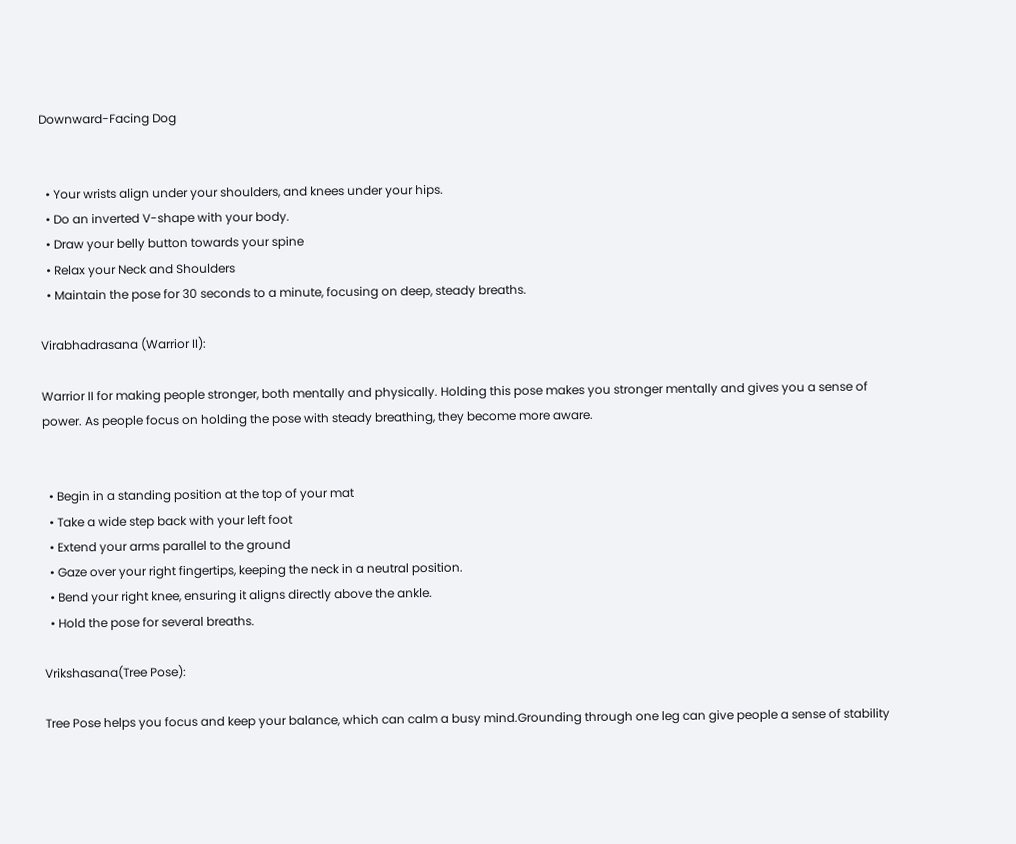Downward-Facing Dog


  • Your wrists align under your shoulders, and knees under your hips.
  • Do an inverted V-shape with your body.
  • Draw your belly button towards your spine
  • Relax your Neck and Shoulders
  • Maintain the pose for 30 seconds to a minute, focusing on deep, steady breaths.

Virabhadrasana (Warrior II):

Warrior II for making people stronger, both mentally and physically. Holding this pose makes you stronger mentally and gives you a sense of power. As people focus on holding the pose with steady breathing, they become more aware.


  • Begin in a standing position at the top of your mat
  • Take a wide step back with your left foot
  • Extend your arms parallel to the ground
  • Gaze over your right fingertips, keeping the neck in a neutral position.
  • Bend your right knee, ensuring it aligns directly above the ankle.
  • Hold the pose for several breaths.

Vrikshasana(Tree Pose):

Tree Pose helps you focus and keep your balance, which can calm a busy mind.Grounding through one leg can give people a sense of stability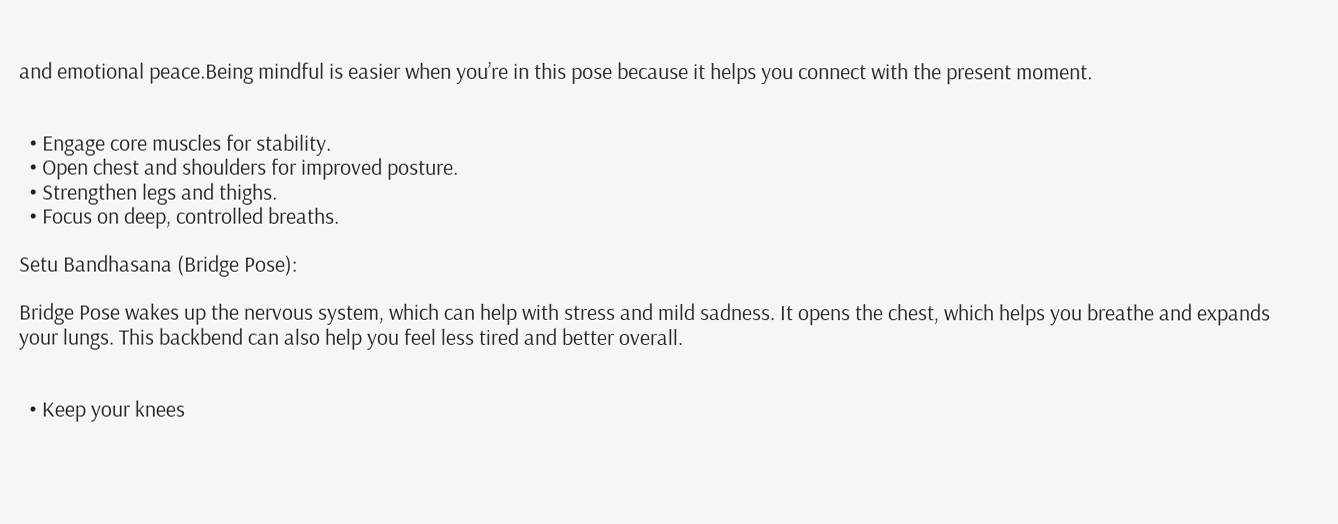and emotional peace.Being mindful is easier when you’re in this pose because it helps you connect with the present moment.


  • Engage core muscles for stability.
  • Open chest and shoulders for improved posture.
  • Strengthen legs and thighs.
  • Focus on deep, controlled breaths.

Setu Bandhasana (Bridge Pose):

Bridge Pose wakes up the nervous system, which can help with stress and mild sadness. It opens the chest, which helps you breathe and expands your lungs. This backbend can also help you feel less tired and better overall.


  • Keep your knees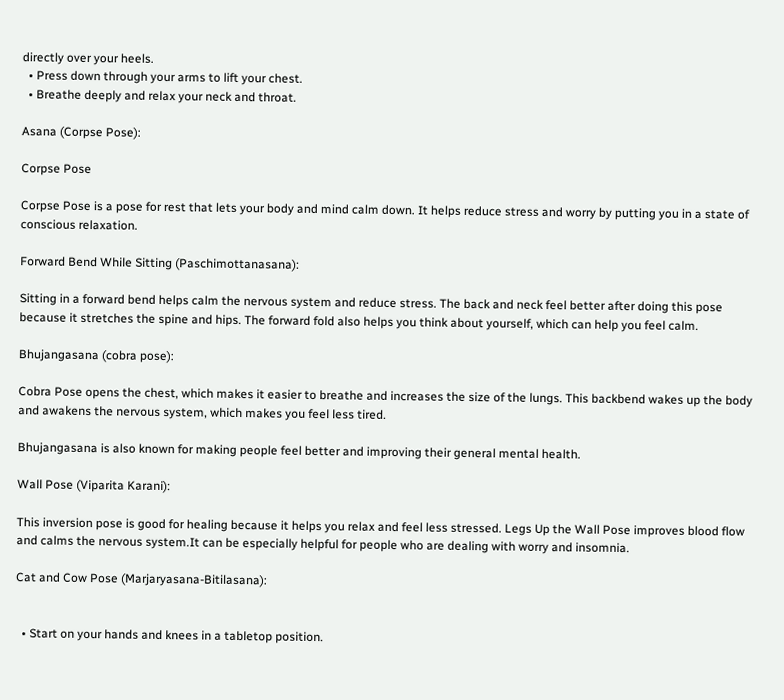directly over your heels.
  • Press down through your arms to lift your chest.
  • Breathe deeply and relax your neck and throat.

Asana (Corpse Pose):

Corpse Pose

Corpse Pose is a pose for rest that lets your body and mind calm down. It helps reduce stress and worry by putting you in a state of conscious relaxation.

Forward Bend While Sitting (Paschimottanasana):

Sitting in a forward bend helps calm the nervous system and reduce stress. The back and neck feel better after doing this pose because it stretches the spine and hips. The forward fold also helps you think about yourself, which can help you feel calm.

Bhujangasana (cobra pose):

Cobra Pose opens the chest, which makes it easier to breathe and increases the size of the lungs. This backbend wakes up the body and awakens the nervous system, which makes you feel less tired.

Bhujangasana is also known for making people feel better and improving their general mental health.

Wall Pose (Viparita Karani):

This inversion pose is good for healing because it helps you relax and feel less stressed. Legs Up the Wall Pose improves blood flow and calms the nervous system.It can be especially helpful for people who are dealing with worry and insomnia.

Cat and Cow Pose (Marjaryasana-Bitilasana):


  • Start on your hands and knees in a tabletop position.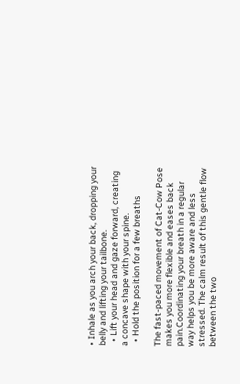• Inhale as you arch your back, dropping your belly and lifting your tailbone.
  • Lift your head and gaze forward, creating a concave shape with your spine.
  • Hold the position for a few breaths

The fast-paced movement of Cat-Cow Pose makes you more flexible and eases back pain.Coordinating your breath in a regular way helps you be more aware and less stressed. The calm result of this gentle flow between the two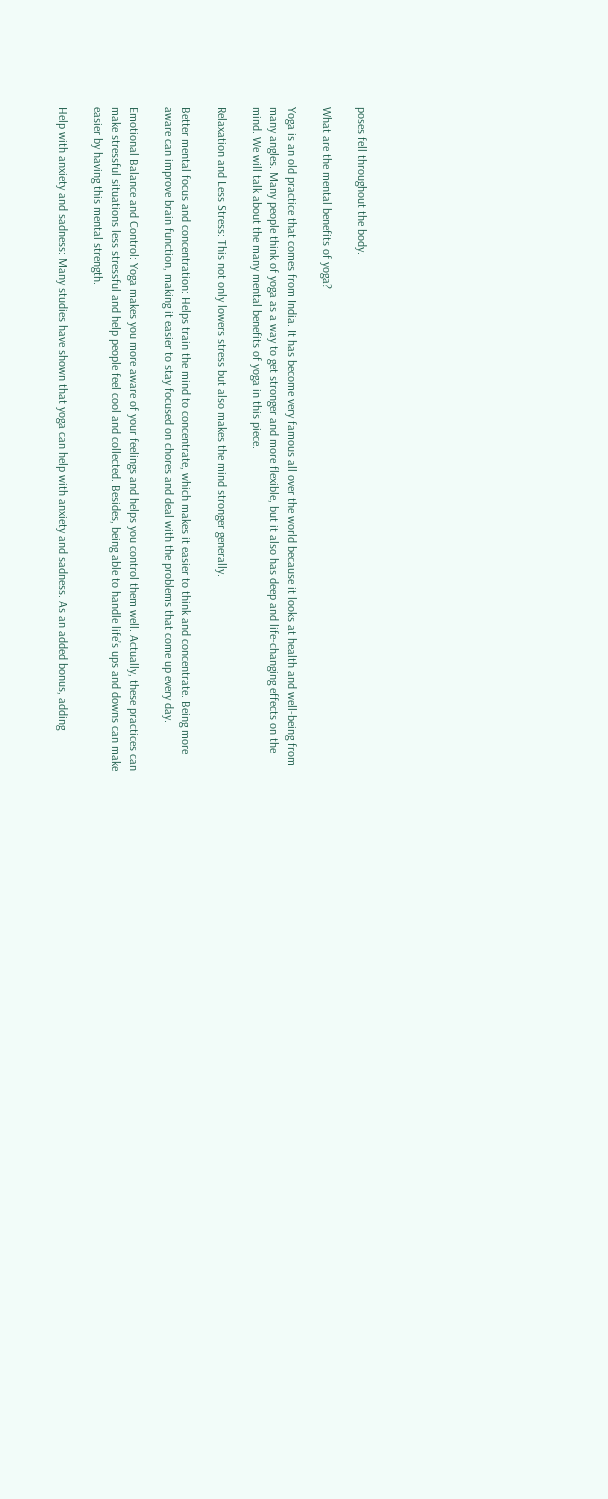poses fell throughout the body.

What are the mental benefits of yoga?

Yoga is an old practice that comes from India. It has become very famous all over the world because it looks at health and well-being from many angles. Many people think of yoga as a way to get stronger and more flexible, but it also has deep and life-changing effects on the mind. We will talk about the many mental benefits of yoga in this piece.

Relaxation and Less Stress: This not only lowers stress but also makes the mind stronger generally.

Better mental focus and concentration: Helps train the mind to concentrate, which makes it easier to think and concentrate. Being more aware can improve brain function, making it easier to stay focused on chores and deal with the problems that come up every day.

Emotional Balance and Control: Yoga makes you more aware of your feelings and helps you control them well. Actually, these practices can make stressful situations less stressful and help people feel cool and collected. Besides, being able to handle life’s ups and downs can make easier by having this mental strength.

Help with anxiety and sadness: Many studies have shown that yoga can help with anxiety and sadness. As an added bonus, adding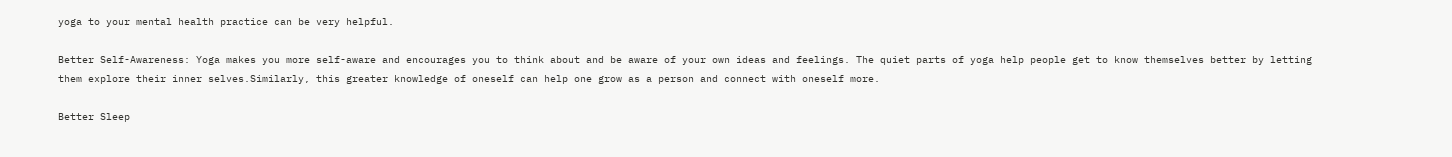yoga to your mental health practice can be very helpful.

Better Self-Awareness: Yoga makes you more self-aware and encourages you to think about and be aware of your own ideas and feelings. The quiet parts of yoga help people get to know themselves better by letting them explore their inner selves.Similarly, this greater knowledge of oneself can help one grow as a person and connect with oneself more.

Better Sleep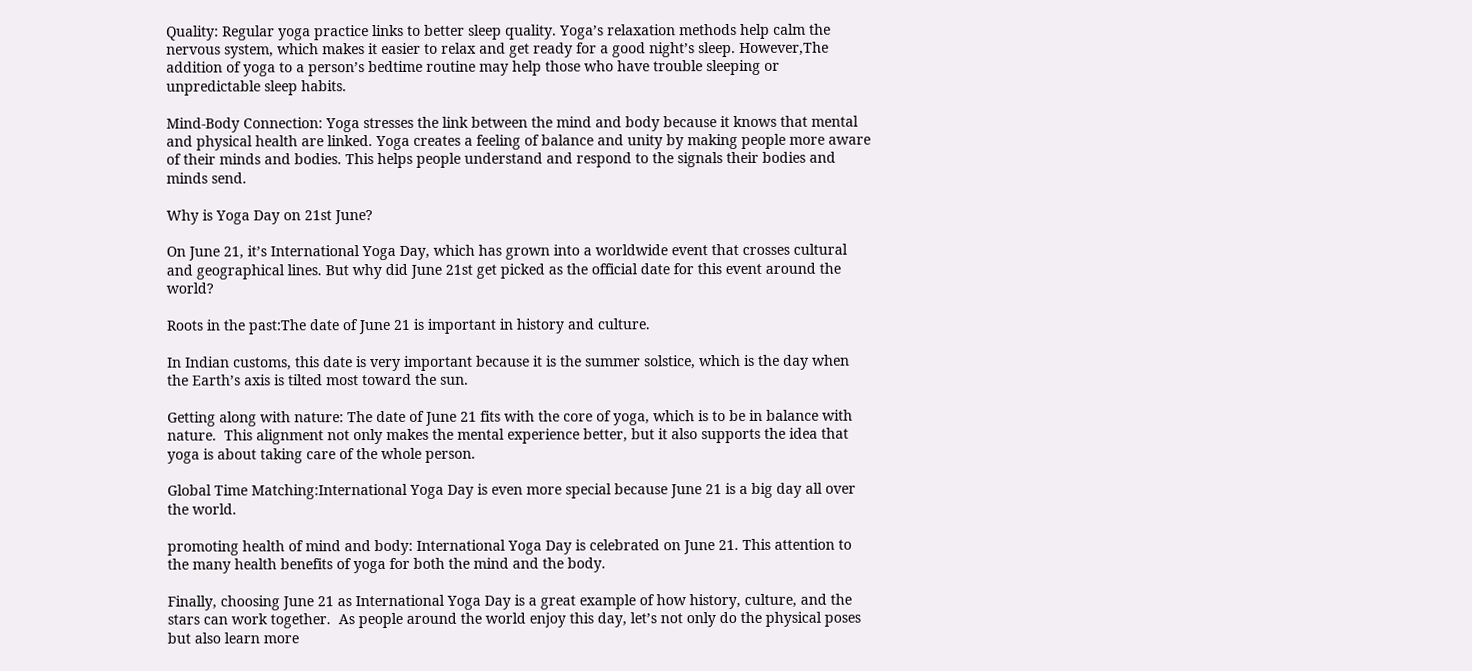Quality: Regular yoga practice links to better sleep quality. Yoga’s relaxation methods help calm the nervous system, which makes it easier to relax and get ready for a good night’s sleep. However,The addition of yoga to a person’s bedtime routine may help those who have trouble sleeping or unpredictable sleep habits.

Mind-Body Connection: Yoga stresses the link between the mind and body because it knows that mental and physical health are linked. Yoga creates a feeling of balance and unity by making people more aware of their minds and bodies. This helps people understand and respond to the signals their bodies and minds send.

Why is Yoga Day on 21st June?

On June 21, it’s International Yoga Day, which has grown into a worldwide event that crosses cultural and geographical lines. But why did June 21st get picked as the official date for this event around the world?

Roots in the past:The date of June 21 is important in history and culture.

In Indian customs, this date is very important because it is the summer solstice, which is the day when the Earth’s axis is tilted most toward the sun.

Getting along with nature: The date of June 21 fits with the core of yoga, which is to be in balance with nature.  This alignment not only makes the mental experience better, but it also supports the idea that yoga is about taking care of the whole person.

Global Time Matching:International Yoga Day is even more special because June 21 is a big day all over the world.

promoting health of mind and body: International Yoga Day is celebrated on June 21. This attention to the many health benefits of yoga for both the mind and the body.

Finally, choosing June 21 as International Yoga Day is a great example of how history, culture, and the stars can work together.  As people around the world enjoy this day, let’s not only do the physical poses but also learn more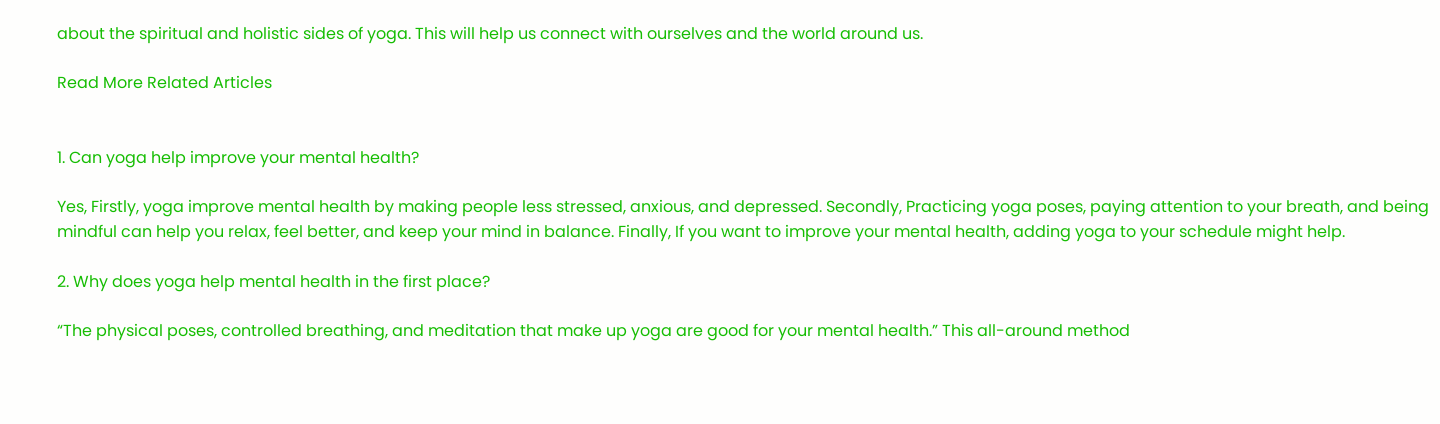about the spiritual and holistic sides of yoga. This will help us connect with ourselves and the world around us.

Read More Related Articles


1. Can yoga help improve your mental health?

Yes, Firstly, yoga improve mental health by making people less stressed, anxious, and depressed. Secondly, Practicing yoga poses, paying attention to your breath, and being mindful can help you relax, feel better, and keep your mind in balance. Finally, If you want to improve your mental health, adding yoga to your schedule might help.

2. Why does yoga help mental health in the first place?

“The physical poses, controlled breathing, and meditation that make up yoga are good for your mental health.” This all-around method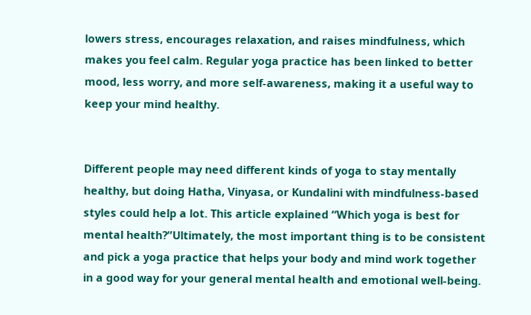lowers stress, encourages relaxation, and raises mindfulness, which makes you feel calm. Regular yoga practice has been linked to better mood, less worry, and more self-awareness, making it a useful way to keep your mind healthy.


Different people may need different kinds of yoga to stay mentally healthy, but doing Hatha, Vinyasa, or Kundalini with mindfulness-based styles could help a lot. This article explained “Which yoga is best for mental health?”Ultimately, the most important thing is to be consistent and pick a yoga practice that helps your body and mind work together in a good way for your general mental health and emotional well-being.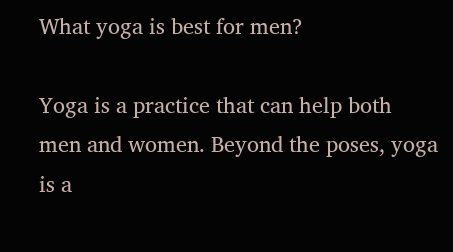What yoga is best for men?

Yoga is a practice that can help both men and women. Beyond the poses, yoga is a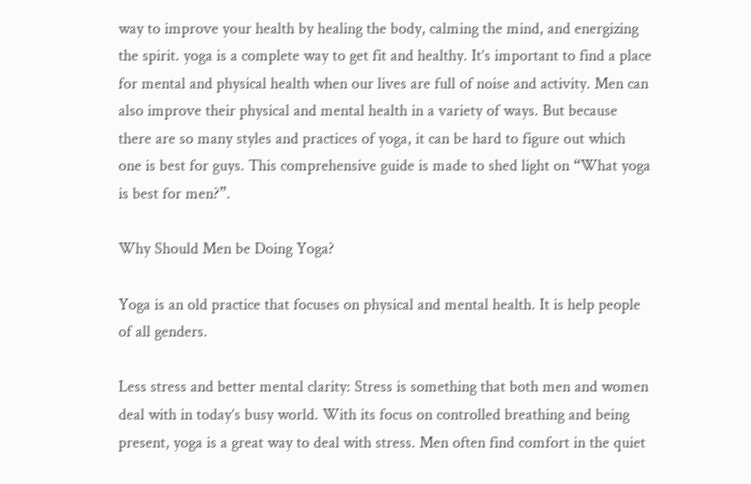way to improve your health by healing the body, calming the mind, and energizing the spirit. yoga is a complete way to get fit and healthy. It’s important to find a place for mental and physical health when our lives are full of noise and activity. Men can also improve their physical and mental health in a variety of ways. But because there are so many styles and practices of yoga, it can be hard to figure out which one is best for guys. This comprehensive guide is made to shed light on “What yoga is best for men?”.

Why Should Men be Doing Yoga?

Yoga is an old practice that focuses on physical and mental health. It is help people of all genders.

Less stress and better mental clarity: Stress is something that both men and women deal with in today’s busy world. With its focus on controlled breathing and being present, yoga is a great way to deal with stress. Men often find comfort in the quiet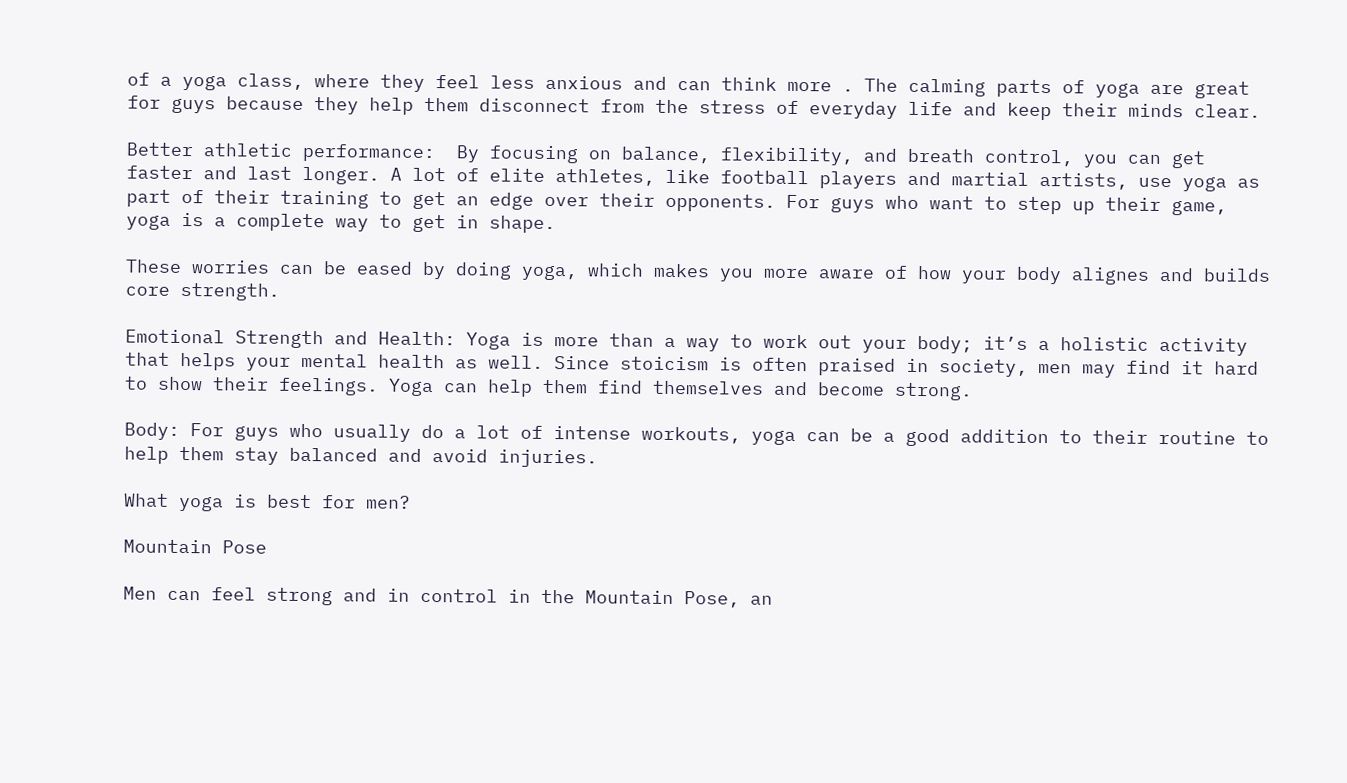of a yoga class, where they feel less anxious and can think more . The calming parts of yoga are great for guys because they help them disconnect from the stress of everyday life and keep their minds clear.

Better athletic performance:  By focusing on balance, flexibility, and breath control, you can get faster and last longer. A lot of elite athletes, like football players and martial artists, use yoga as part of their training to get an edge over their opponents. For guys who want to step up their game, yoga is a complete way to get in shape.

These worries can be eased by doing yoga, which makes you more aware of how your body alignes and builds core strength.

Emotional Strength and Health: Yoga is more than a way to work out your body; it’s a holistic activity that helps your mental health as well. Since stoicism is often praised in society, men may find it hard to show their feelings. Yoga can help them find themselves and become strong.

Body: For guys who usually do a lot of intense workouts, yoga can be a good addition to their routine to help them stay balanced and avoid injuries.

What yoga is best for men?

Mountain Pose

Men can feel strong and in control in the Mountain Pose, an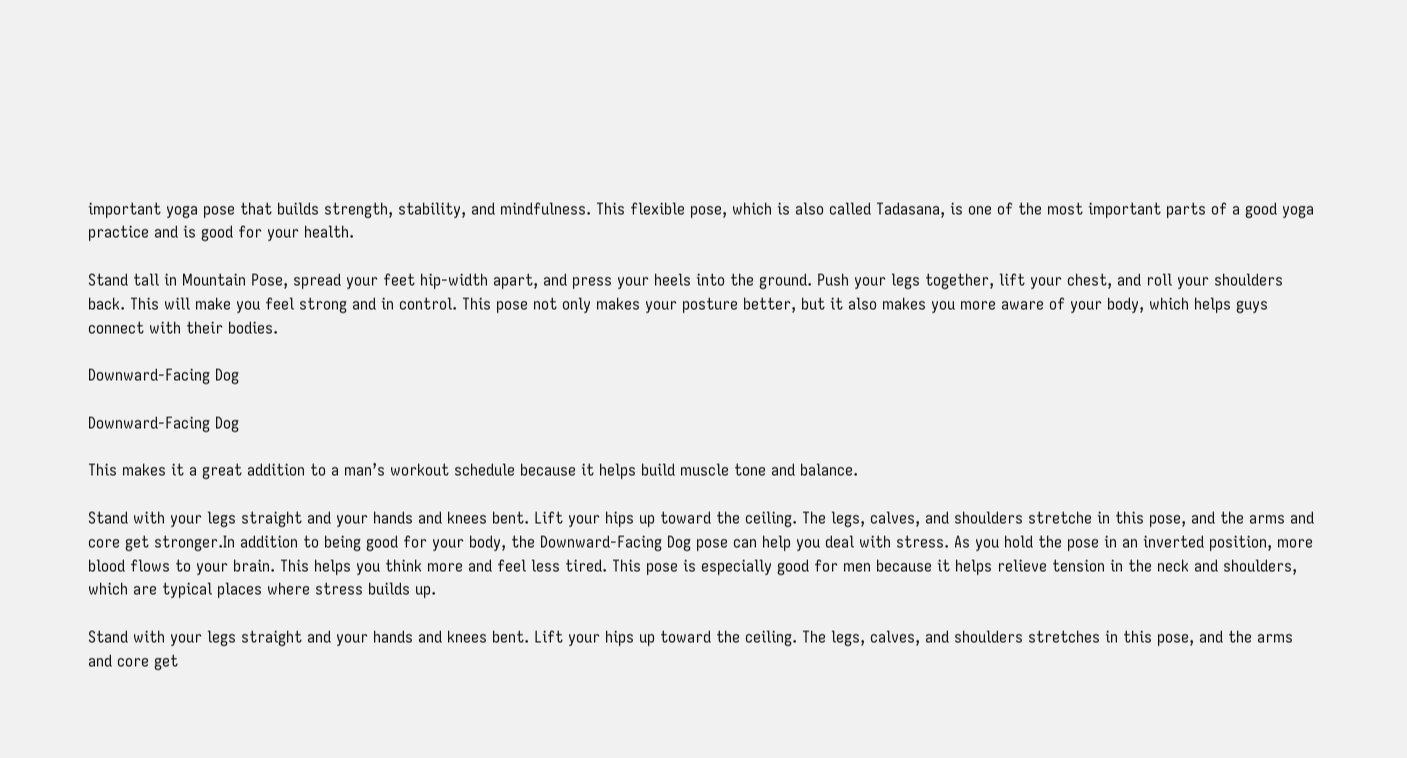important yoga pose that builds strength, stability, and mindfulness. This flexible pose, which is also called Tadasana, is one of the most important parts of a good yoga practice and is good for your health.

Stand tall in Mountain Pose, spread your feet hip-width apart, and press your heels into the ground. Push your legs together, lift your chest, and roll your shoulders back. This will make you feel strong and in control. This pose not only makes your posture better, but it also makes you more aware of your body, which helps guys connect with their bodies.

Downward-Facing Dog

Downward-Facing Dog

This makes it a great addition to a man’s workout schedule because it helps build muscle tone and balance.

Stand with your legs straight and your hands and knees bent. Lift your hips up toward the ceiling. The legs, calves, and shoulders stretche in this pose, and the arms and core get stronger.In addition to being good for your body, the Downward-Facing Dog pose can help you deal with stress. As you hold the pose in an inverted position, more blood flows to your brain. This helps you think more and feel less tired. This pose is especially good for men because it helps relieve tension in the neck and shoulders, which are typical places where stress builds up.

Stand with your legs straight and your hands and knees bent. Lift your hips up toward the ceiling. The legs, calves, and shoulders stretches in this pose, and the arms and core get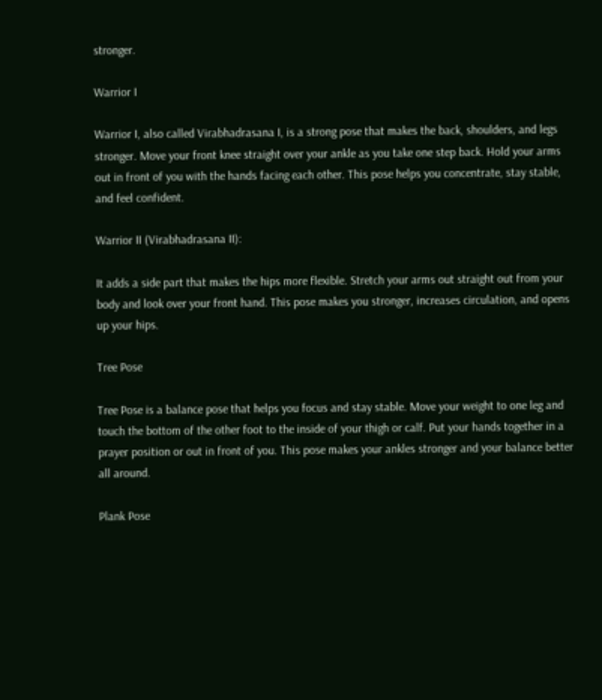stronger.

Warrior I

Warrior I, also called Virabhadrasana I, is a strong pose that makes the back, shoulders, and legs stronger. Move your front knee straight over your ankle as you take one step back. Hold your arms out in front of you with the hands facing each other. This pose helps you concentrate, stay stable, and feel confident.

Warrior II (Virabhadrasana II):

It adds a side part that makes the hips more flexible. Stretch your arms out straight out from your body and look over your front hand. This pose makes you stronger, increases circulation, and opens up your hips.

Tree Pose

Tree Pose is a balance pose that helps you focus and stay stable. Move your weight to one leg and touch the bottom of the other foot to the inside of your thigh or calf. Put your hands together in a prayer position or out in front of you. This pose makes your ankles stronger and your balance better all around.

Plank Pose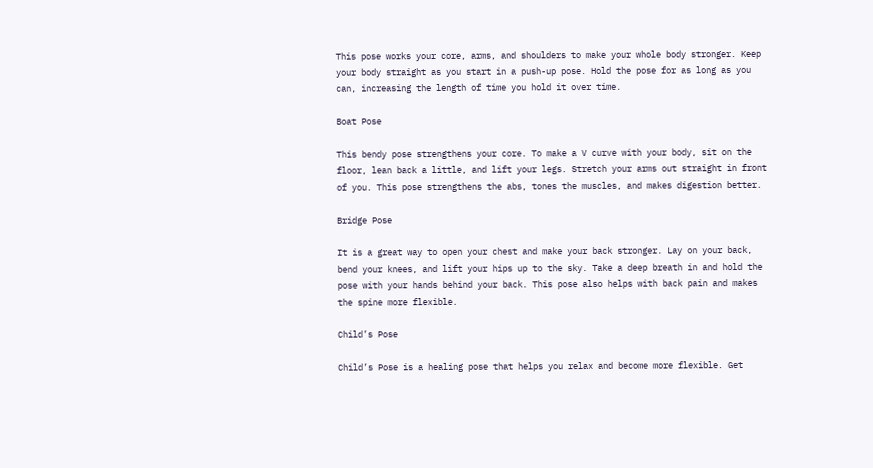This pose works your core, arms, and shoulders to make your whole body stronger. Keep your body straight as you start in a push-up pose. Hold the pose for as long as you can, increasing the length of time you hold it over time.

Boat Pose

This bendy pose strengthens your core. To make a V curve with your body, sit on the floor, lean back a little, and lift your legs. Stretch your arms out straight in front of you. This pose strengthens the abs, tones the muscles, and makes digestion better.

Bridge Pose

It is a great way to open your chest and make your back stronger. Lay on your back, bend your knees, and lift your hips up to the sky. Take a deep breath in and hold the pose with your hands behind your back. This pose also helps with back pain and makes the spine more flexible.

Child’s Pose

Child’s Pose is a healing pose that helps you relax and become more flexible. Get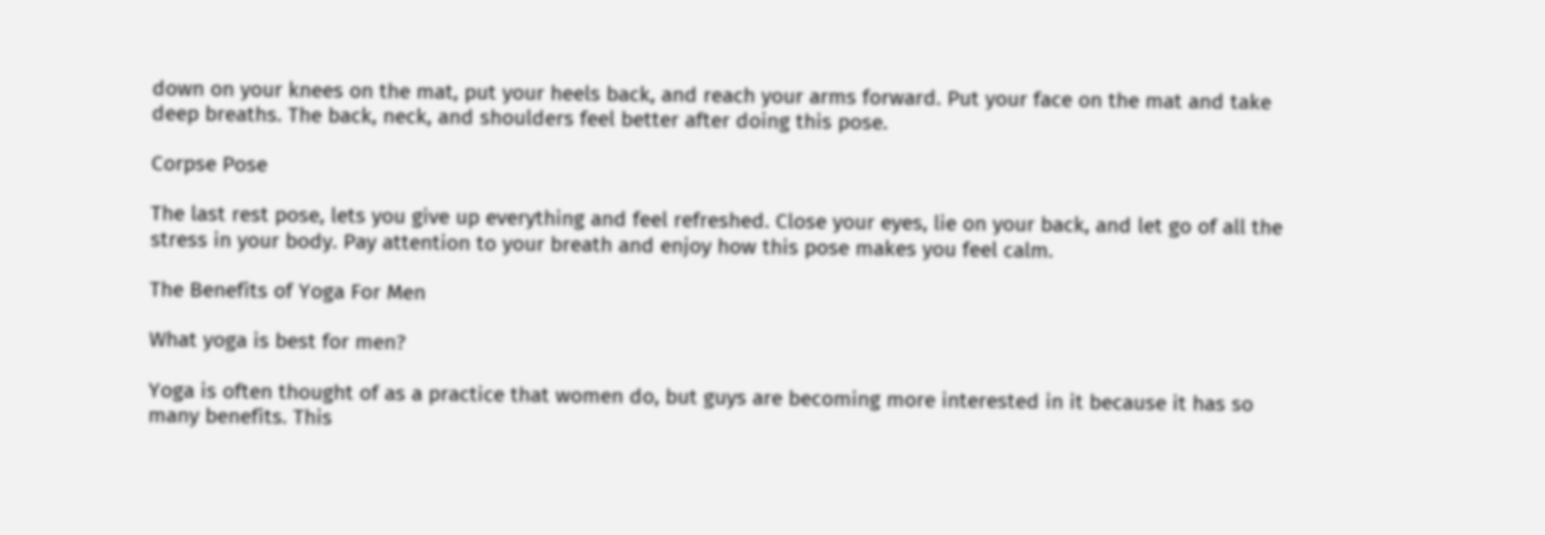down on your knees on the mat, put your heels back, and reach your arms forward. Put your face on the mat and take deep breaths. The back, neck, and shoulders feel better after doing this pose.

Corpse Pose

The last rest pose, lets you give up everything and feel refreshed. Close your eyes, lie on your back, and let go of all the stress in your body. Pay attention to your breath and enjoy how this pose makes you feel calm.

The Benefits of Yoga For Men

What yoga is best for men?

Yoga is often thought of as a practice that women do, but guys are becoming more interested in it because it has so many benefits. This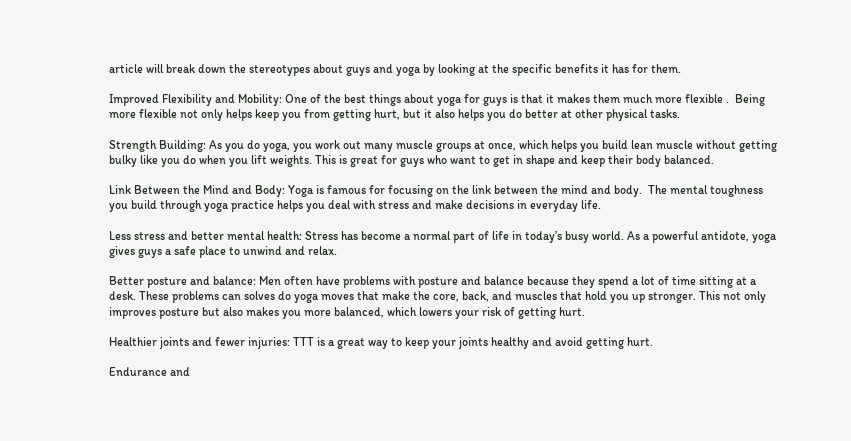article will break down the stereotypes about guys and yoga by looking at the specific benefits it has for them.

Improved Flexibility and Mobility: One of the best things about yoga for guys is that it makes them much more flexible .  Being more flexible not only helps keep you from getting hurt, but it also helps you do better at other physical tasks.

Strength Building: As you do yoga, you work out many muscle groups at once, which helps you build lean muscle without getting bulky like you do when you lift weights. This is great for guys who want to get in shape and keep their body balanced.

Link Between the Mind and Body: Yoga is famous for focusing on the link between the mind and body.  The mental toughness you build through yoga practice helps you deal with stress and make decisions in everyday life.

Less stress and better mental health: Stress has become a normal part of life in today’s busy world. As a powerful antidote, yoga gives guys a safe place to unwind and relax.

Better posture and balance: Men often have problems with posture and balance because they spend a lot of time sitting at a desk. These problems can solves do yoga moves that make the core, back, and muscles that hold you up stronger. This not only improves posture but also makes you more balanced, which lowers your risk of getting hurt.

Healthier joints and fewer injuries: TTT is a great way to keep your joints healthy and avoid getting hurt.

Endurance and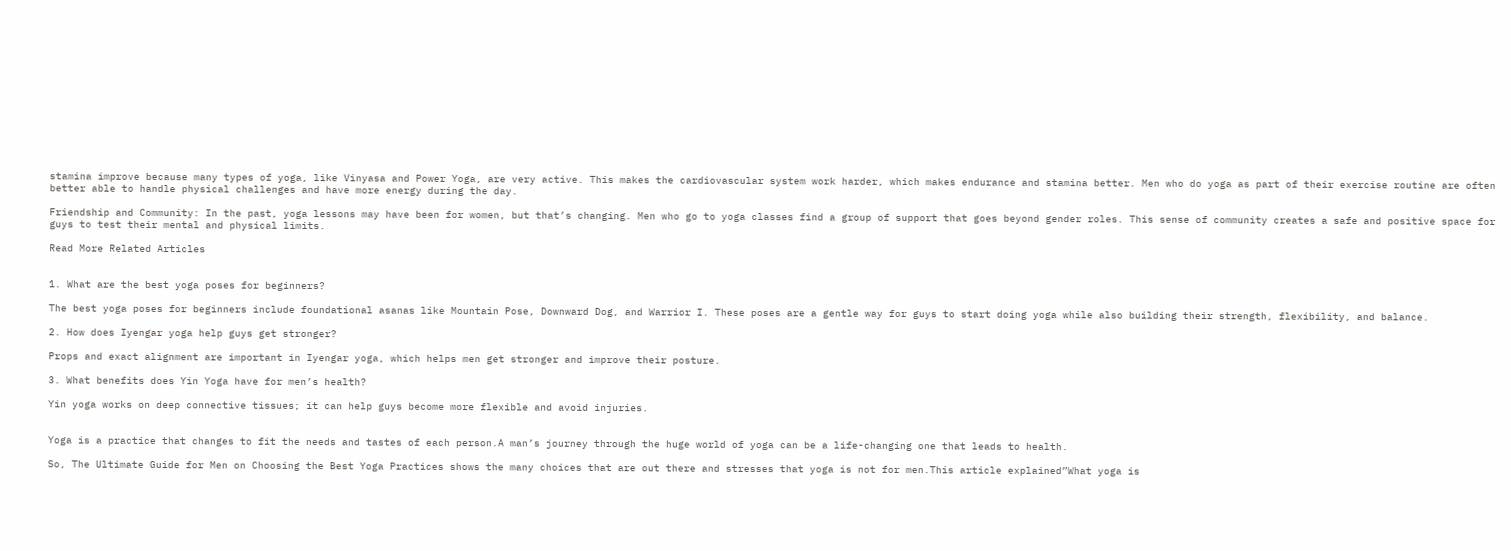stamina improve because many types of yoga, like Vinyasa and Power Yoga, are very active. This makes the cardiovascular system work harder, which makes endurance and stamina better. Men who do yoga as part of their exercise routine are often better able to handle physical challenges and have more energy during the day.

Friendship and Community: In the past, yoga lessons may have been for women, but that’s changing. Men who go to yoga classes find a group of support that goes beyond gender roles. This sense of community creates a safe and positive space for guys to test their mental and physical limits.

Read More Related Articles


1. What are the best yoga poses for beginners?

The best yoga poses for beginners include foundational asanas like Mountain Pose, Downward Dog, and Warrior I. These poses are a gentle way for guys to start doing yoga while also building their strength, flexibility, and balance.

2. How does Iyengar yoga help guys get stronger?

Props and exact alignment are important in Iyengar yoga, which helps men get stronger and improve their posture.

3. What benefits does Yin Yoga have for men’s health?

Yin yoga works on deep connective tissues; it can help guys become more flexible and avoid injuries.


Yoga is a practice that changes to fit the needs and tastes of each person.A man’s journey through the huge world of yoga can be a life-changing one that leads to health.

So, The Ultimate Guide for Men on Choosing the Best Yoga Practices shows the many choices that are out there and stresses that yoga is not for men.This article explained”What yoga is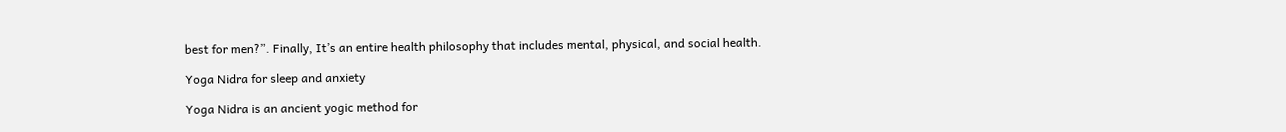best for men?”. Finally, It’s an entire health philosophy that includes mental, physical, and social health.

Yoga Nidra for sleep and anxiety

Yoga Nidra is an ancient yogic method for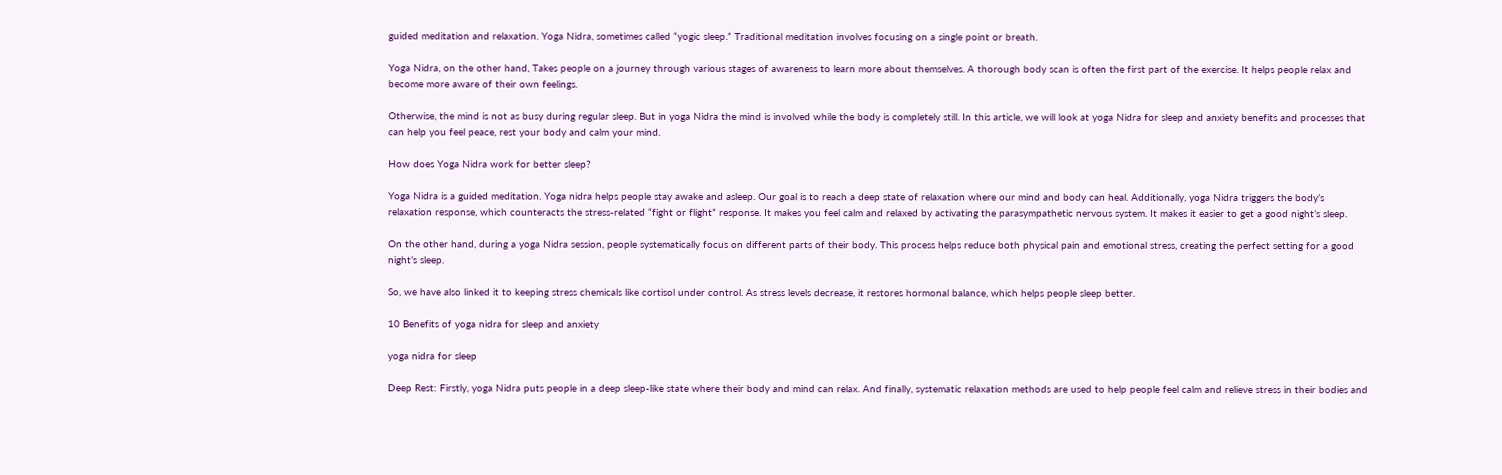guided meditation and relaxation. Yoga Nidra, sometimes called “yogic sleep.” Traditional meditation involves focusing on a single point or breath.

Yoga Nidra, on the other hand, Takes people on a journey through various stages of awareness to learn more about themselves. A thorough body scan is often the first part of the exercise. It helps people relax and become more aware of their own feelings.

Otherwise, the mind is not as busy during regular sleep. But in yoga Nidra the mind is involved while the body is completely still. In this article, we will look at yoga Nidra for sleep and anxiety benefits and processes that can help you feel peace, rest your body and calm your mind.

How does Yoga Nidra work for better sleep?

Yoga Nidra is a guided meditation. Yoga nidra helps people stay awake and asleep. Our goal is to reach a deep state of relaxation where our mind and body can heal. Additionally, yoga Nidra triggers the body’s relaxation response, which counteracts the stress-related “fight or flight” response. It makes you feel calm and relaxed by activating the parasympathetic nervous system. It makes it easier to get a good night’s sleep.

On the other hand, during a yoga Nidra session, people systematically focus on different parts of their body. This process helps reduce both physical pain and emotional stress, creating the perfect setting for a good night’s sleep.

So, we have also linked it to keeping stress chemicals like cortisol under control. As stress levels decrease, it restores hormonal balance, which helps people sleep better.

10 Benefits of yoga nidra for sleep and anxiety

yoga nidra for sleep

Deep Rest: Firstly, yoga Nidra puts people in a deep sleep-like state where their body and mind can relax. And finally, systematic relaxation methods are used to help people feel calm and relieve stress in their bodies and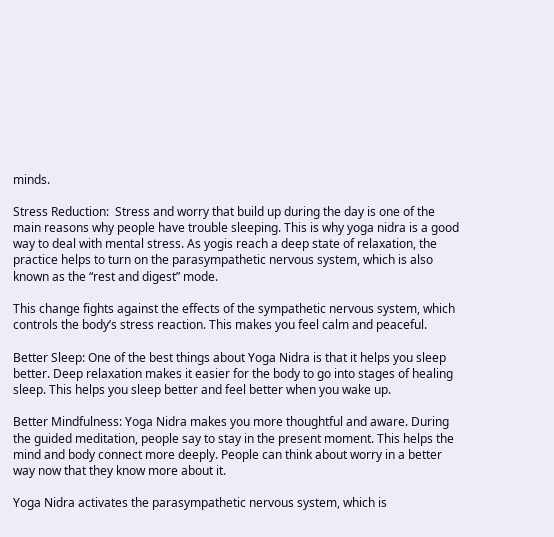minds.

Stress Reduction:  Stress and worry that build up during the day is one of the main reasons why people have trouble sleeping. This is why yoga nidra is a good way to deal with mental stress. As yogis reach a deep state of relaxation, the practice helps to turn on the parasympathetic nervous system, which is also known as the “rest and digest” mode.

This change fights against the effects of the sympathetic nervous system, which controls the body’s stress reaction. This makes you feel calm and peaceful.

Better Sleep: One of the best things about Yoga Nidra is that it helps you sleep better. Deep relaxation makes it easier for the body to go into stages of healing sleep. This helps you sleep better and feel better when you wake up.

Better Mindfulness: Yoga Nidra makes you more thoughtful and aware. During the guided meditation, people say to stay in the present moment. This helps the mind and body connect more deeply. People can think about worry in a better way now that they know more about it.

Yoga Nidra activates the parasympathetic nervous system, which is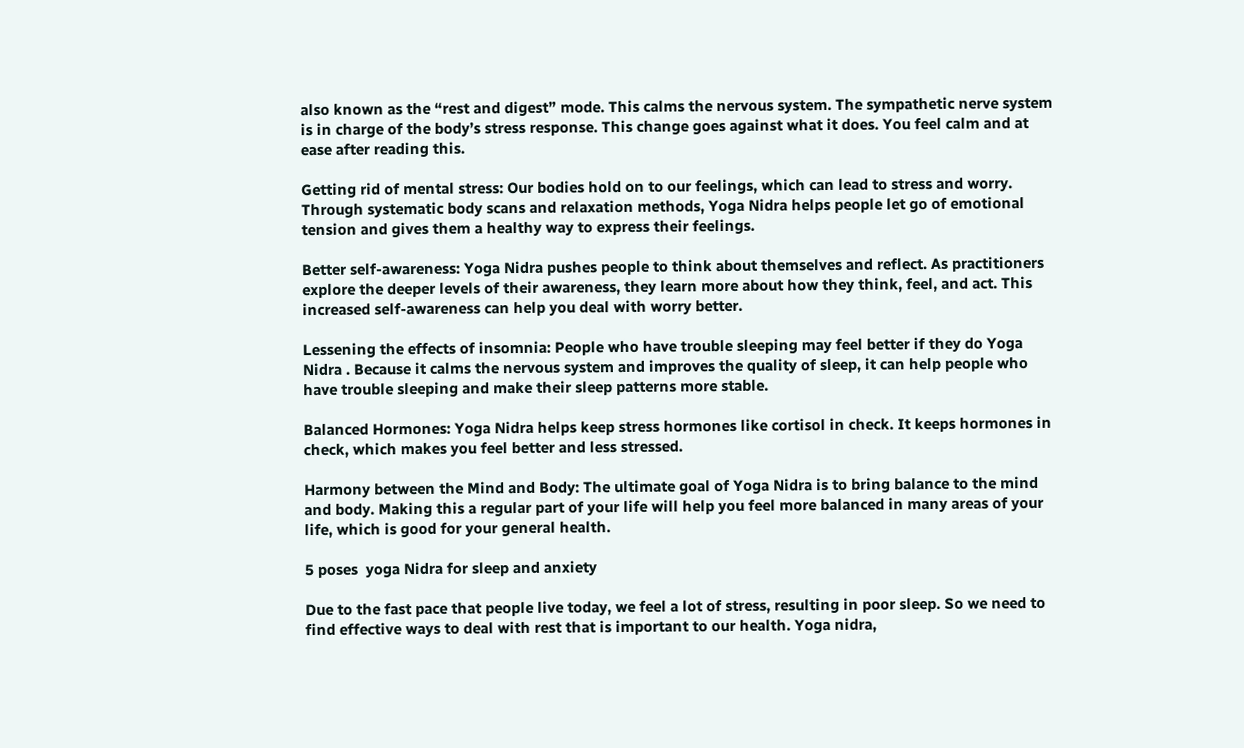also known as the “rest and digest” mode. This calms the nervous system. The sympathetic nerve system is in charge of the body’s stress response. This change goes against what it does. You feel calm and at ease after reading this.

Getting rid of mental stress: Our bodies hold on to our feelings, which can lead to stress and worry. Through systematic body scans and relaxation methods, Yoga Nidra helps people let go of emotional tension and gives them a healthy way to express their feelings.

Better self-awareness: Yoga Nidra pushes people to think about themselves and reflect. As practitioners explore the deeper levels of their awareness, they learn more about how they think, feel, and act. This increased self-awareness can help you deal with worry better.

Lessening the effects of insomnia: People who have trouble sleeping may feel better if they do Yoga Nidra . Because it calms the nervous system and improves the quality of sleep, it can help people who have trouble sleeping and make their sleep patterns more stable.

Balanced Hormones: Yoga Nidra helps keep stress hormones like cortisol in check. It keeps hormones in check, which makes you feel better and less stressed.

Harmony between the Mind and Body: The ultimate goal of Yoga Nidra is to bring balance to the mind and body. Making this a regular part of your life will help you feel more balanced in many areas of your life, which is good for your general health.

5 poses  yoga Nidra for sleep and anxiety

Due to the fast pace that people live today, we feel a lot of stress, resulting in poor sleep. So we need to find effective ways to deal with rest that is important to our health. Yoga nidra,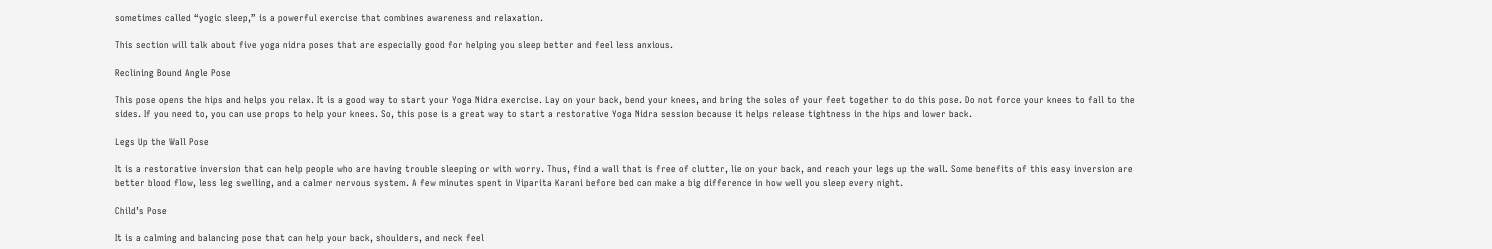sometimes called “yogic sleep,” is a powerful exercise that combines awareness and relaxation.

This section will talk about five yoga nidra poses that are especially good for helping you sleep better and feel less anxious.

Reclining Bound Angle Pose

This pose opens the hips and helps you relax. It is a good way to start your Yoga Nidra exercise. Lay on your back, bend your knees, and bring the soles of your feet together to do this pose. Do not force your knees to fall to the sides. If you need to, you can use props to help your knees. So, this pose is a great way to start a restorative Yoga Nidra session because it helps release tightness in the hips and lower back.

Legs Up the Wall Pose

It is a restorative inversion that can help people who are having trouble sleeping or with worry. Thus, find a wall that is free of clutter, lie on your back, and reach your legs up the wall. Some benefits of this easy inversion are better blood flow, less leg swelling, and a calmer nervous system. A few minutes spent in Viparita Karani before bed can make a big difference in how well you sleep every night.

Child’s Pose

It is a calming and balancing pose that can help your back, shoulders, and neck feel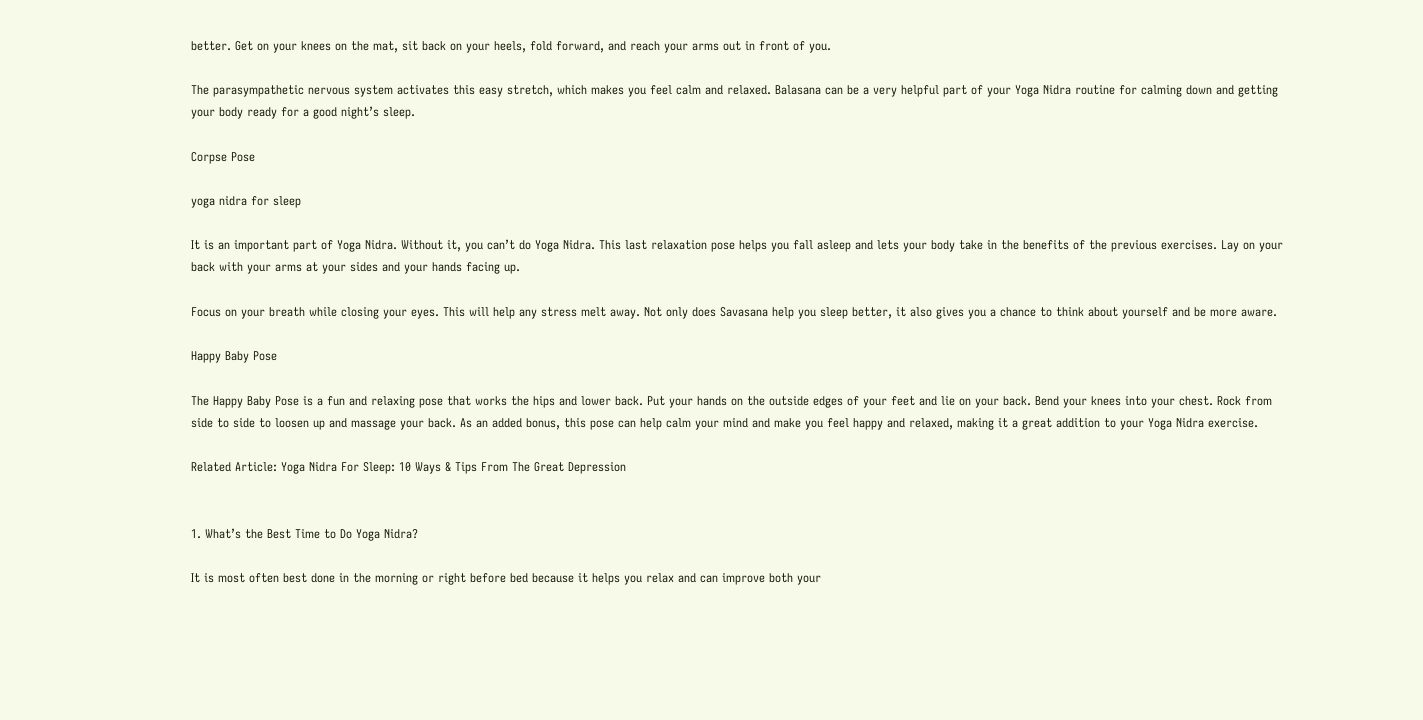better. Get on your knees on the mat, sit back on your heels, fold forward, and reach your arms out in front of you.

The parasympathetic nervous system activates this easy stretch, which makes you feel calm and relaxed. Balasana can be a very helpful part of your Yoga Nidra routine for calming down and getting your body ready for a good night’s sleep.

Corpse Pose

yoga nidra for sleep

It is an important part of Yoga Nidra. Without it, you can’t do Yoga Nidra. This last relaxation pose helps you fall asleep and lets your body take in the benefits of the previous exercises. Lay on your back with your arms at your sides and your hands facing up.

Focus on your breath while closing your eyes. This will help any stress melt away. Not only does Savasana help you sleep better, it also gives you a chance to think about yourself and be more aware.

Happy Baby Pose

The Happy Baby Pose is a fun and relaxing pose that works the hips and lower back. Put your hands on the outside edges of your feet and lie on your back. Bend your knees into your chest. Rock from side to side to loosen up and massage your back. As an added bonus, this pose can help calm your mind and make you feel happy and relaxed, making it a great addition to your Yoga Nidra exercise.

Related Article: Yoga Nidra For Sleep: 10 Ways & Tips From The Great Depression


1. What’s the Best Time to Do Yoga Nidra?

It is most often best done in the morning or right before bed because it helps you relax and can improve both your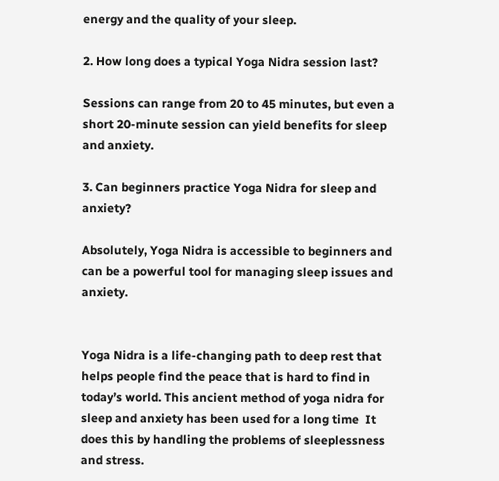energy and the quality of your sleep.

2. How long does a typical Yoga Nidra session last?

Sessions can range from 20 to 45 minutes, but even a short 20-minute session can yield benefits for sleep and anxiety.

3. Can beginners practice Yoga Nidra for sleep and anxiety?

Absolutely, Yoga Nidra is accessible to beginners and can be a powerful tool for managing sleep issues and anxiety.


Yoga Nidra is a life-changing path to deep rest that helps people find the peace that is hard to find in today’s world. This ancient method of yoga nidra for sleep and anxiety has been used for a long time  It does this by handling the problems of sleeplessness and stress.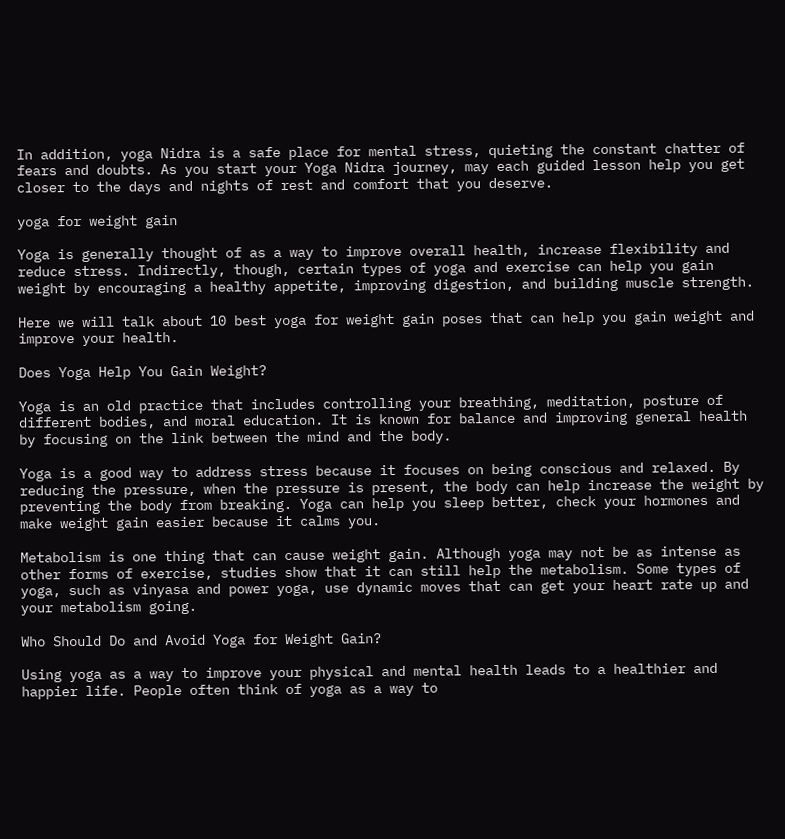In addition, yoga Nidra is a safe place for mental stress, quieting the constant chatter of fears and doubts. As you start your Yoga Nidra journey, may each guided lesson help you get closer to the days and nights of rest and comfort that you deserve.

yoga for weight gain

Yoga is generally thought of as a way to improve overall health, increase flexibility and reduce stress. Indirectly, though, certain types of yoga and exercise can help you gain weight by encouraging a healthy appetite, improving digestion, and building muscle strength.

Here we will talk about 10 best yoga for weight gain poses that can help you gain weight and improve your health.

Does Yoga Help You Gain Weight?

Yoga is an old practice that includes controlling your breathing, meditation, posture of different bodies, and moral education. It is known for balance and improving general health by focusing on the link between the mind and the body.

Yoga is a good way to address stress because it focuses on being conscious and relaxed. By reducing the pressure, when the pressure is present, the body can help increase the weight by preventing the body from breaking. Yoga can help you sleep better, check your hormones and make weight gain easier because it calms you.

Metabolism is one thing that can cause weight gain. Although yoga may not be as intense as other forms of exercise, studies show that it can still help the metabolism. Some types of yoga, such as vinyasa and power yoga, use dynamic moves that can get your heart rate up and your metabolism going.

Who Should Do and Avoid Yoga for Weight Gain?

Using yoga as a way to improve your physical and mental health leads to a healthier and happier life. People often think of yoga as a way to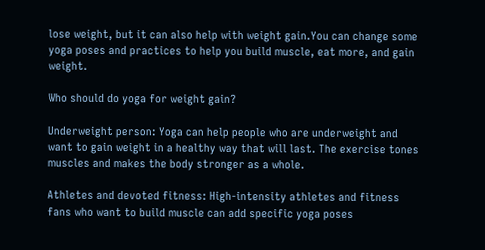lose weight, but it can also help with weight gain.You can change some yoga poses and practices to help you build muscle, eat more, and gain weight.

Who should do yoga for weight gain?

Underweight person: Yoga can help people who are underweight and want to gain weight in a healthy way that will last. The exercise tones muscles and makes the body stronger as a whole.

Athletes and devoted fitness: High-intensity athletes and fitness fans who want to build muscle can add specific yoga poses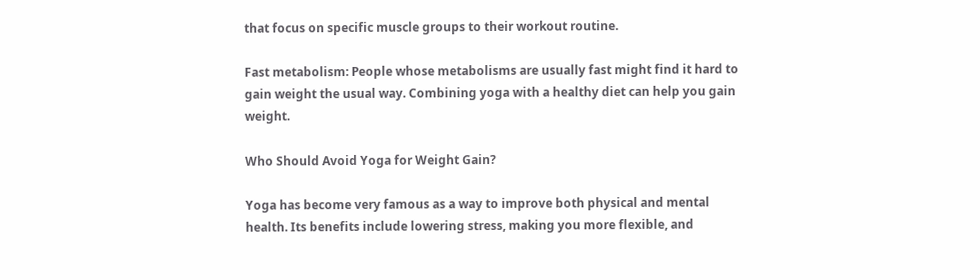that focus on specific muscle groups to their workout routine.

Fast metabolism: People whose metabolisms are usually fast might find it hard to gain weight the usual way. Combining yoga with a healthy diet can help you gain weight.

Who Should Avoid Yoga for Weight Gain?

Yoga has become very famous as a way to improve both physical and mental health. Its benefits include lowering stress, making you more flexible, and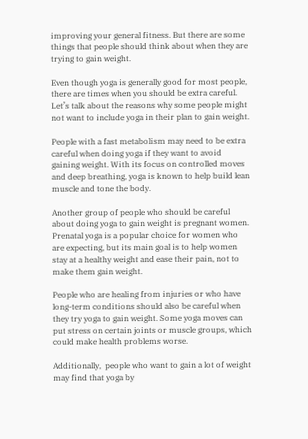improving your general fitness. But there are some things that people should think about when they are trying to gain weight.

Even though yoga is generally good for most people, there are times when you should be extra careful. Let’s talk about the reasons why some people might not want to include yoga in their plan to gain weight.

People with a fast metabolism may need to be extra careful when doing yoga if they want to avoid gaining weight. With its focus on controlled moves and deep breathing, yoga is known to help build lean muscle and tone the body.

Another group of people who should be careful about doing yoga to gain weight is pregnant women. Prenatal yoga is a popular choice for women who are expecting, but its main goal is to help women stay at a healthy weight and ease their pain, not to make them gain weight.

People who are healing from injuries or who have long-term conditions should also be careful when they try yoga to gain weight. Some yoga moves can put stress on certain joints or muscle groups, which could make health problems worse.

Additionally,  people who want to gain a lot of weight may find that yoga by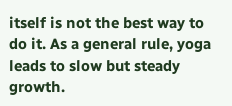itself is not the best way to do it. As a general rule, yoga leads to slow but steady growth.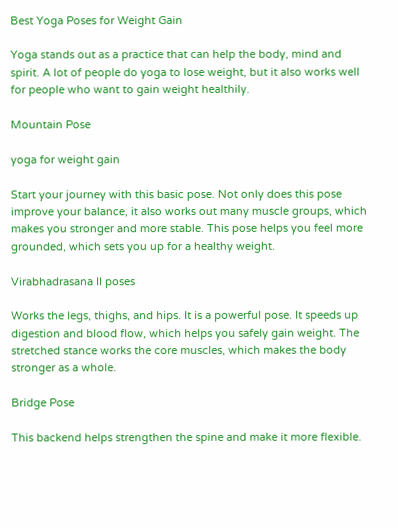Best Yoga Poses for Weight Gain

Yoga stands out as a practice that can help the body, mind and spirit. A lot of people do yoga to lose weight, but it also works well for people who want to gain weight healthily.

Mountain Pose

yoga for weight gain

Start your journey with this basic pose. Not only does this pose improve your balance, it also works out many muscle groups, which makes you stronger and more stable. This pose helps you feel more grounded, which sets you up for a healthy weight.

Virabhadrasana II poses

Works the legs, thighs, and hips. It is a powerful pose. It speeds up digestion and blood flow, which helps you safely gain weight. The stretched stance works the core muscles, which makes the body stronger as a whole.

Bridge Pose

This backend helps strengthen the spine and make it more flexible.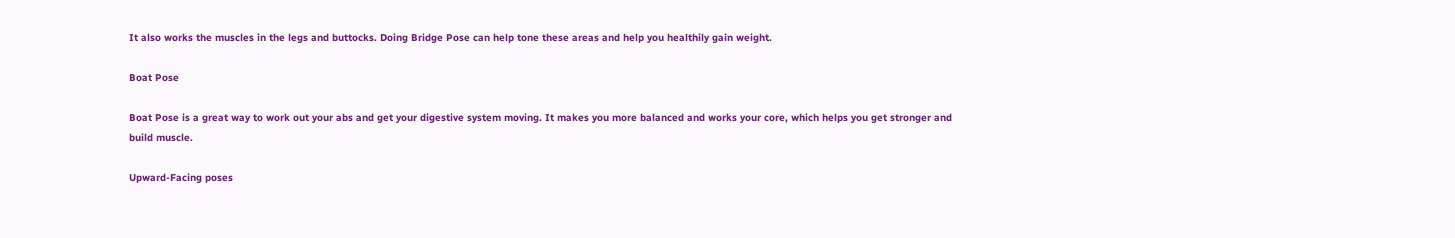It also works the muscles in the legs and buttocks. Doing Bridge Pose can help tone these areas and help you healthily gain weight.

Boat Pose

Boat Pose is a great way to work out your abs and get your digestive system moving. It makes you more balanced and works your core, which helps you get stronger and build muscle.

Upward-Facing poses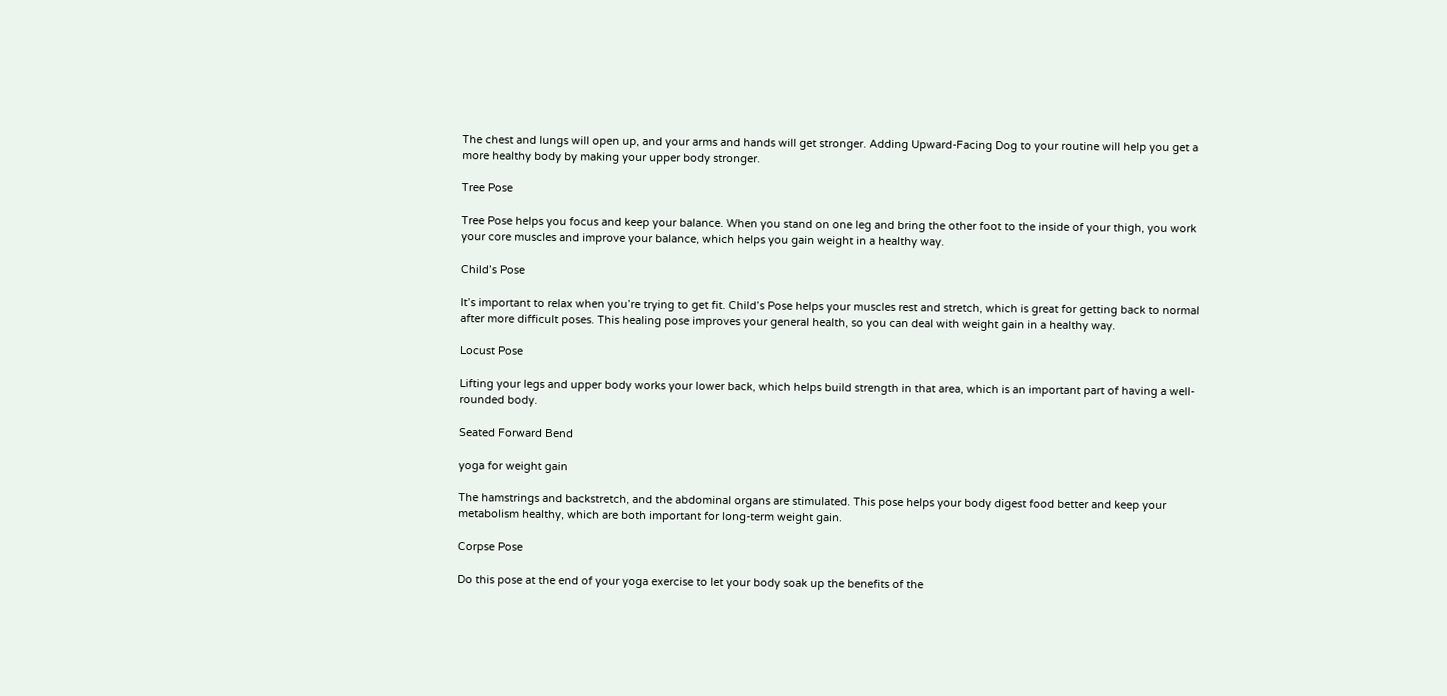The chest and lungs will open up, and your arms and hands will get stronger. Adding Upward-Facing Dog to your routine will help you get a more healthy body by making your upper body stronger.

Tree Pose

Tree Pose helps you focus and keep your balance. When you stand on one leg and bring the other foot to the inside of your thigh, you work your core muscles and improve your balance, which helps you gain weight in a healthy way.

Child’s Pose

It’s important to relax when you’re trying to get fit. Child’s Pose helps your muscles rest and stretch, which is great for getting back to normal after more difficult poses. This healing pose improves your general health, so you can deal with weight gain in a healthy way.

Locust Pose

Lifting your legs and upper body works your lower back, which helps build strength in that area, which is an important part of having a well-rounded body.

Seated Forward Bend

yoga for weight gain

The hamstrings and backstretch, and the abdominal organs are stimulated. This pose helps your body digest food better and keep your metabolism healthy, which are both important for long-term weight gain.

Corpse Pose

Do this pose at the end of your yoga exercise to let your body soak up the benefits of the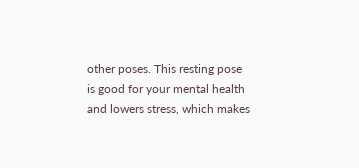other poses. This resting pose is good for your mental health and lowers stress, which makes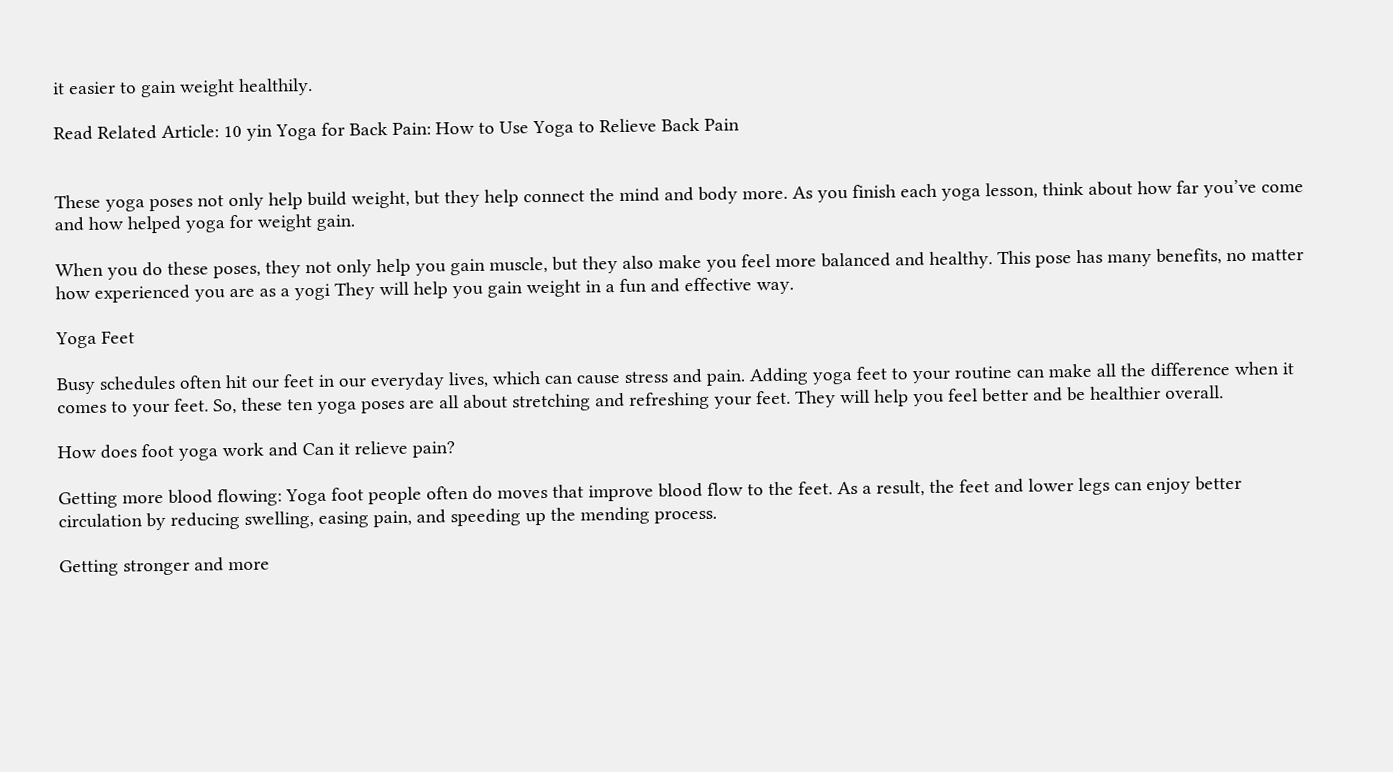it easier to gain weight healthily.

Read Related Article: 10 yin Yoga for Back Pain: How to Use Yoga to Relieve Back Pain


These yoga poses not only help build weight, but they help connect the mind and body more. As you finish each yoga lesson, think about how far you’ve come and how helped yoga for weight gain.

When you do these poses, they not only help you gain muscle, but they also make you feel more balanced and healthy. This pose has many benefits, no matter how experienced you are as a yogi They will help you gain weight in a fun and effective way.

Yoga Feet

Busy schedules often hit our feet in our everyday lives, which can cause stress and pain. Adding yoga feet to your routine can make all the difference when it comes to your feet. So, these ten yoga poses are all about stretching and refreshing your feet. They will help you feel better and be healthier overall.

How does foot yoga work and Can it relieve pain?

Getting more blood flowing: Yoga foot people often do moves that improve blood flow to the feet. As a result, the feet and lower legs can enjoy better circulation by reducing swelling, easing pain, and speeding up the mending process.

Getting stronger and more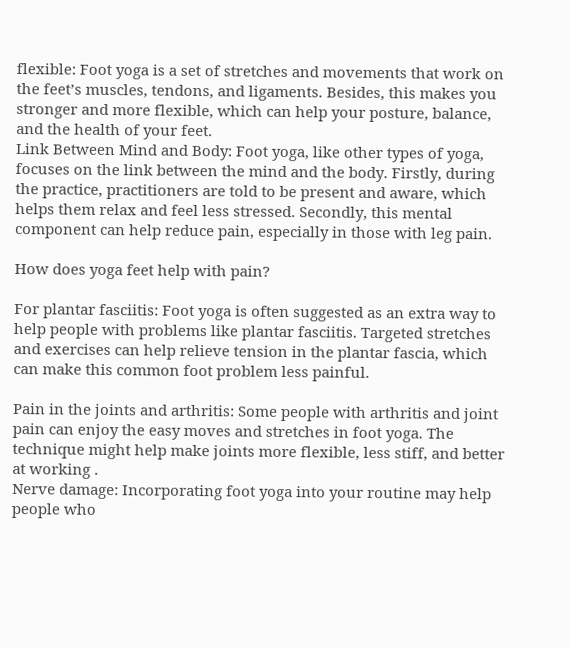flexible: Foot yoga is a set of stretches and movements that work on the feet’s muscles, tendons, and ligaments. Besides, this makes you stronger and more flexible, which can help your posture, balance, and the health of your feet.
Link Between Mind and Body: Foot yoga, like other types of yoga, focuses on the link between the mind and the body. Firstly, during the practice, practitioners are told to be present and aware, which helps them relax and feel less stressed. Secondly, this mental component can help reduce pain, especially in those with leg pain.

How does yoga feet help with pain?

For plantar fasciitis: Foot yoga is often suggested as an extra way to help people with problems like plantar fasciitis. Targeted stretches and exercises can help relieve tension in the plantar fascia, which can make this common foot problem less painful.

Pain in the joints and arthritis: Some people with arthritis and joint pain can enjoy the easy moves and stretches in foot yoga. The technique might help make joints more flexible, less stiff, and better at working .
Nerve damage: Incorporating foot yoga into your routine may help people who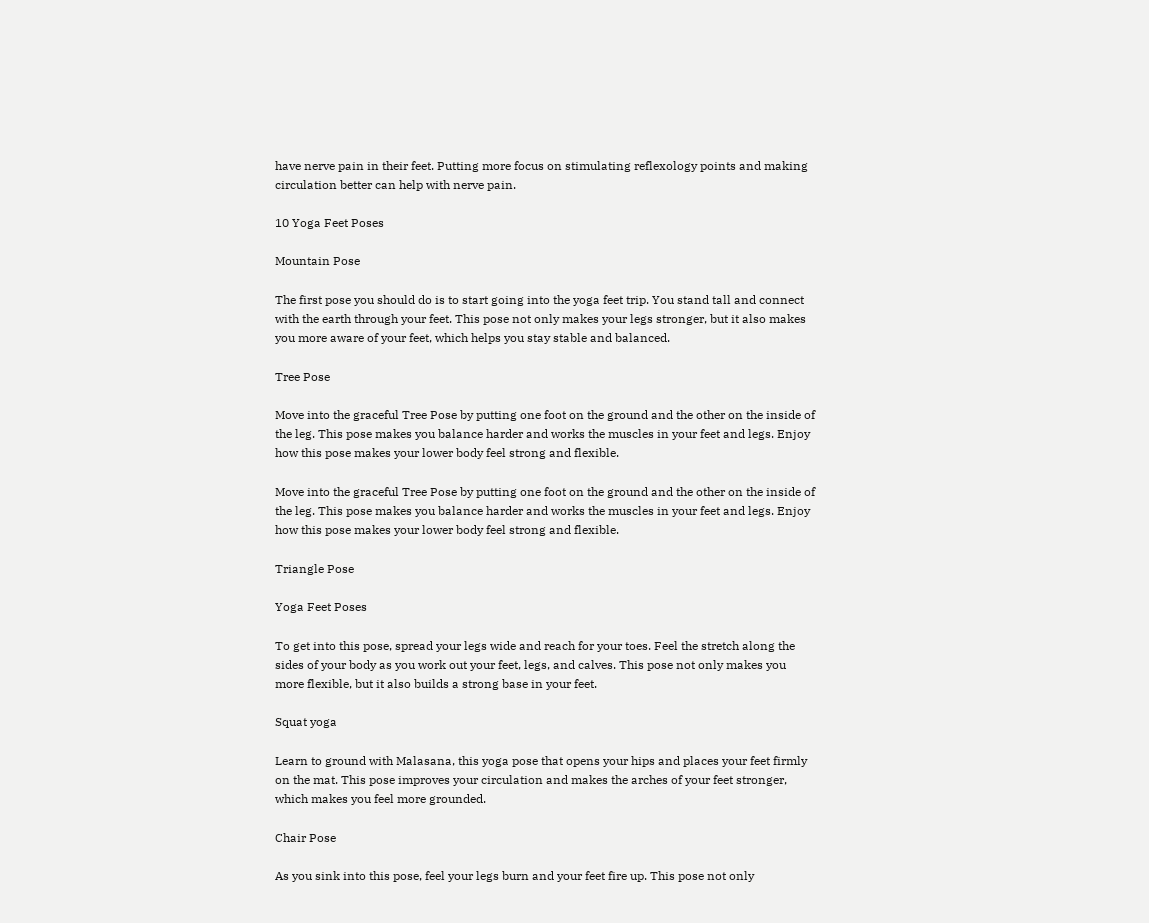have nerve pain in their feet. Putting more focus on stimulating reflexology points and making circulation better can help with nerve pain.

10 Yoga Feet Poses

Mountain Pose

The first pose you should do is to start going into the yoga feet trip. You stand tall and connect with the earth through your feet. This pose not only makes your legs stronger, but it also makes you more aware of your feet, which helps you stay stable and balanced.

Tree Pose

Move into the graceful Tree Pose by putting one foot on the ground and the other on the inside of the leg. This pose makes you balance harder and works the muscles in your feet and legs. Enjoy how this pose makes your lower body feel strong and flexible.

Move into the graceful Tree Pose by putting one foot on the ground and the other on the inside of the leg. This pose makes you balance harder and works the muscles in your feet and legs. Enjoy how this pose makes your lower body feel strong and flexible.

Triangle Pose

Yoga Feet Poses

To get into this pose, spread your legs wide and reach for your toes. Feel the stretch along the sides of your body as you work out your feet, legs, and calves. This pose not only makes you more flexible, but it also builds a strong base in your feet.

Squat yoga

Learn to ground with Malasana, this yoga pose that opens your hips and places your feet firmly on the mat. This pose improves your circulation and makes the arches of your feet stronger, which makes you feel more grounded.

Chair Pose

As you sink into this pose, feel your legs burn and your feet fire up. This pose not only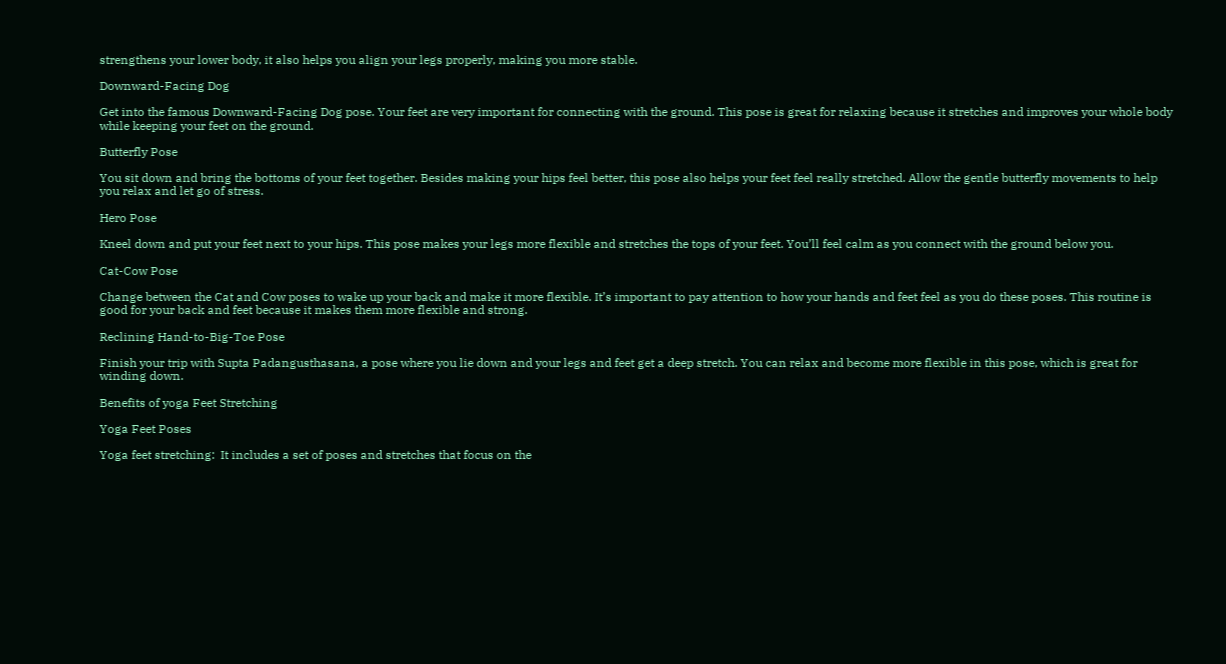strengthens your lower body, it also helps you align your legs properly, making you more stable.

Downward-Facing Dog

Get into the famous Downward-Facing Dog pose. Your feet are very important for connecting with the ground. This pose is great for relaxing because it stretches and improves your whole body while keeping your feet on the ground.

Butterfly Pose

You sit down and bring the bottoms of your feet together. Besides making your hips feel better, this pose also helps your feet feel really stretched. Allow the gentle butterfly movements to help you relax and let go of stress.

Hero Pose

Kneel down and put your feet next to your hips. This pose makes your legs more flexible and stretches the tops of your feet. You’ll feel calm as you connect with the ground below you.

Cat-Cow Pose

Change between the Cat and Cow poses to wake up your back and make it more flexible. It’s important to pay attention to how your hands and feet feel as you do these poses. This routine is good for your back and feet because it makes them more flexible and strong.

Reclining Hand-to-Big-Toe Pose

Finish your trip with Supta Padangusthasana, a pose where you lie down and your legs and feet get a deep stretch. You can relax and become more flexible in this pose, which is great for winding down.

Benefits of yoga Feet Stretching

Yoga Feet Poses

Yoga feet stretching:  It includes a set of poses and stretches that focus on the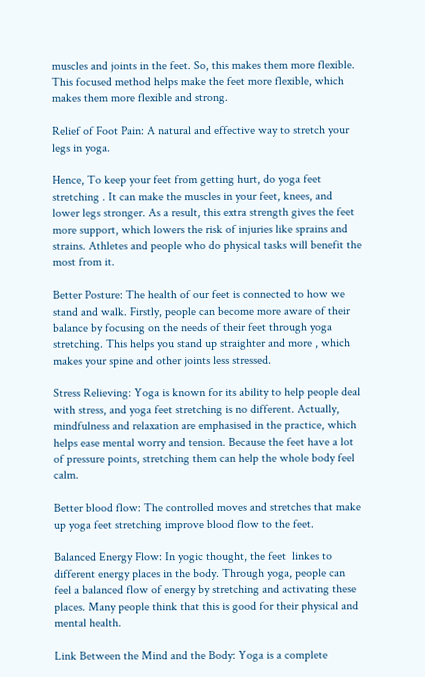muscles and joints in the feet. So, this makes them more flexible. This focused method helps make the feet more flexible, which makes them more flexible and strong.

Relief of Foot Pain: A natural and effective way to stretch your legs in yoga.

Hence, To keep your feet from getting hurt, do yoga feet stretching . It can make the muscles in your feet, knees, and lower legs stronger. As a result, this extra strength gives the feet more support, which lowers the risk of injuries like sprains and strains. Athletes and people who do physical tasks will benefit the most from it.

Better Posture: The health of our feet is connected to how we stand and walk. Firstly, people can become more aware of their balance by focusing on the needs of their feet through yoga stretching. This helps you stand up straighter and more , which makes your spine and other joints less stressed.

Stress Relieving: Yoga is known for its ability to help people deal with stress, and yoga feet stretching is no different. Actually, mindfulness and relaxation are emphasised in the practice, which helps ease mental worry and tension. Because the feet have a lot of pressure points, stretching them can help the whole body feel calm.

Better blood flow: The controlled moves and stretches that make up yoga feet stretching improve blood flow to the feet.

Balanced Energy Flow: In yogic thought, the feet  linkes to different energy places in the body. Through yoga, people can feel a balanced flow of energy by stretching and activating these places. Many people think that this is good for their physical and mental health.

Link Between the Mind and the Body: Yoga is a complete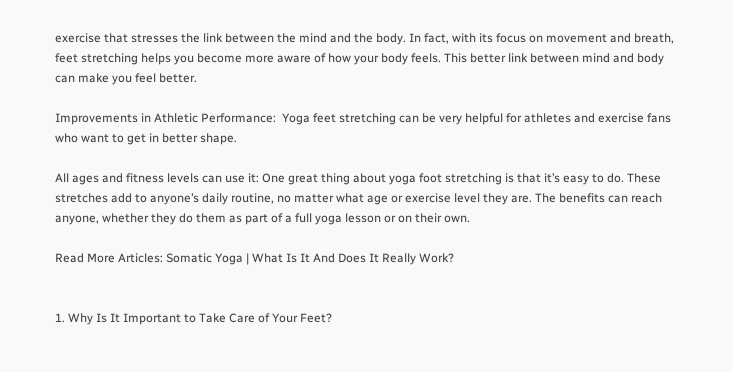exercise that stresses the link between the mind and the body. In fact, with its focus on movement and breath, feet stretching helps you become more aware of how your body feels. This better link between mind and body can make you feel better.

Improvements in Athletic Performance:  Yoga feet stretching can be very helpful for athletes and exercise fans who want to get in better shape.

All ages and fitness levels can use it: One great thing about yoga foot stretching is that it’s easy to do. These stretches add to anyone’s daily routine, no matter what age or exercise level they are. The benefits can reach anyone, whether they do them as part of a full yoga lesson or on their own.

Read More Articles: Somatic Yoga | What Is It And Does It Really Work?


1. Why Is It Important to Take Care of Your Feet?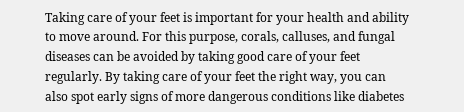Taking care of your feet is important for your health and ability to move around. For this purpose, corals, calluses, and fungal diseases can be avoided by taking good care of your feet regularly. By taking care of your feet the right way, you can also spot early signs of more dangerous conditions like diabetes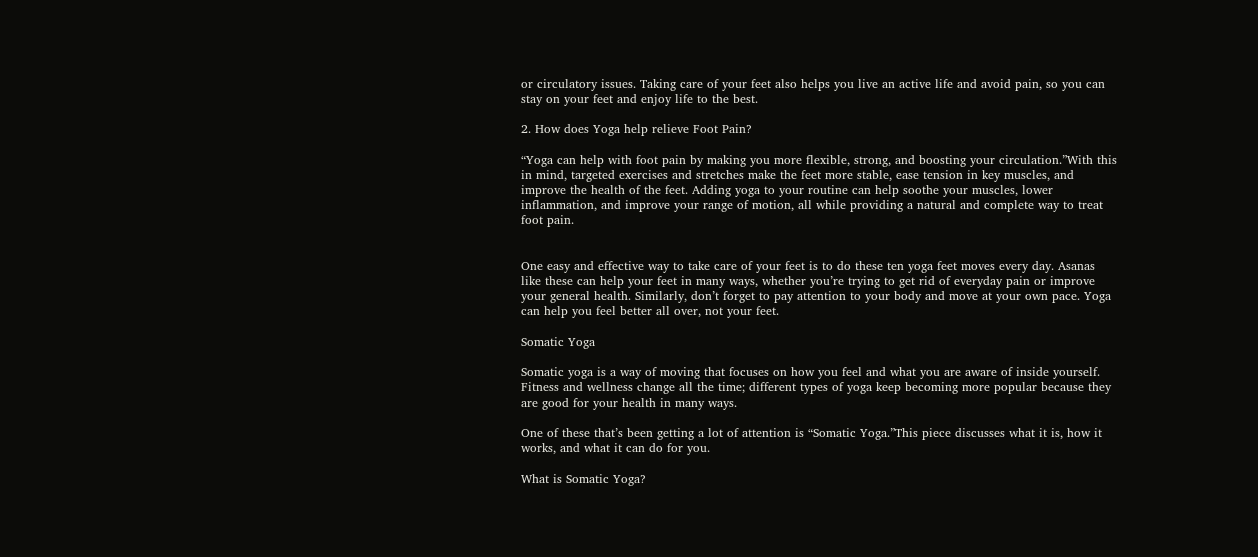or circulatory issues. Taking care of your feet also helps you live an active life and avoid pain, so you can stay on your feet and enjoy life to the best.

2. How does Yoga help relieve Foot Pain?

“Yoga can help with foot pain by making you more flexible, strong, and boosting your circulation.”With this in mind, targeted exercises and stretches make the feet more stable, ease tension in key muscles, and improve the health of the feet. Adding yoga to your routine can help soothe your muscles, lower inflammation, and improve your range of motion, all while providing a natural and complete way to treat foot pain.


One easy and effective way to take care of your feet is to do these ten yoga feet moves every day. Asanas like these can help your feet in many ways, whether you’re trying to get rid of everyday pain or improve your general health. Similarly, don’t forget to pay attention to your body and move at your own pace. Yoga can help you feel better all over, not your feet.

Somatic Yoga

Somatic yoga is a way of moving that focuses on how you feel and what you are aware of inside yourself. Fitness and wellness change all the time; different types of yoga keep becoming more popular because they are good for your health in many ways.

One of these that’s been getting a lot of attention is “Somatic Yoga.”This piece discusses what it is, how it works, and what it can do for you.

What is Somatic Yoga?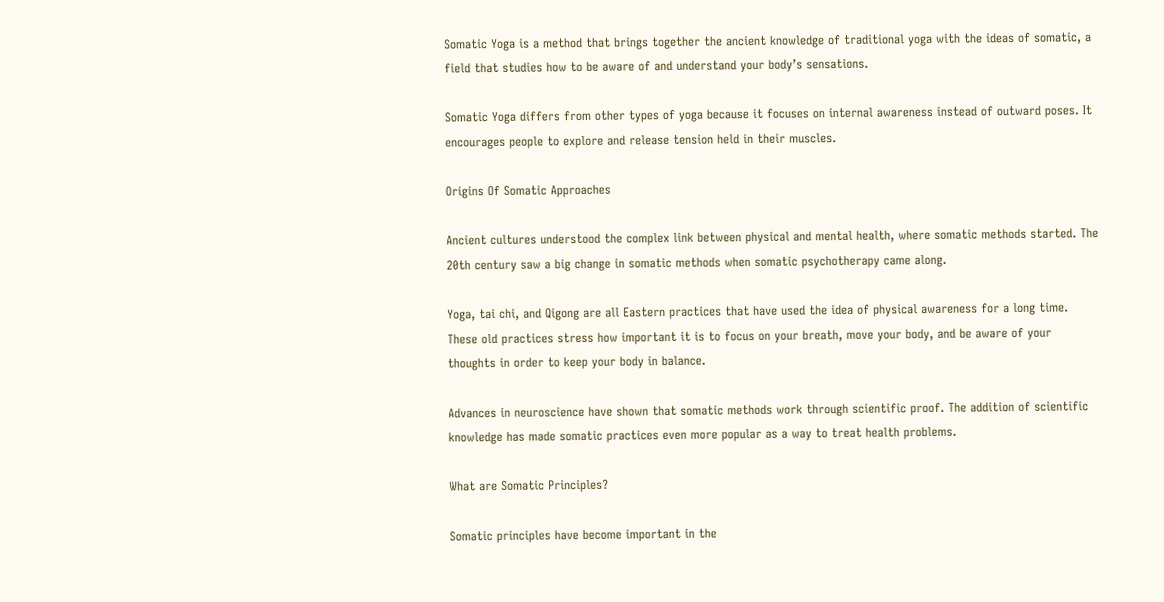Somatic Yoga is a method that brings together the ancient knowledge of traditional yoga with the ideas of somatic, a field that studies how to be aware of and understand your body’s sensations.

Somatic Yoga differs from other types of yoga because it focuses on internal awareness instead of outward poses. It encourages people to explore and release tension held in their muscles.

Origins Of Somatic Approaches

Ancient cultures understood the complex link between physical and mental health, where somatic methods started. The 20th century saw a big change in somatic methods when somatic psychotherapy came along.

Yoga, tai chi, and Qigong are all Eastern practices that have used the idea of physical awareness for a long time. These old practices stress how important it is to focus on your breath, move your body, and be aware of your thoughts in order to keep your body in balance.

Advances in neuroscience have shown that somatic methods work through scientific proof. The addition of scientific knowledge has made somatic practices even more popular as a way to treat health problems.

What are Somatic Principles?

Somatic principles have become important in the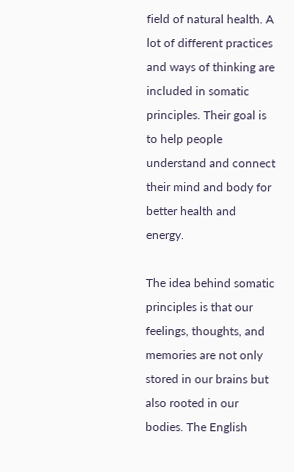field of natural health. A lot of different practices and ways of thinking are included in somatic principles. Their goal is to help people understand and connect their mind and body for better health and energy.

The idea behind somatic principles is that our feelings, thoughts, and memories are not only stored in our brains but also rooted in our bodies. The English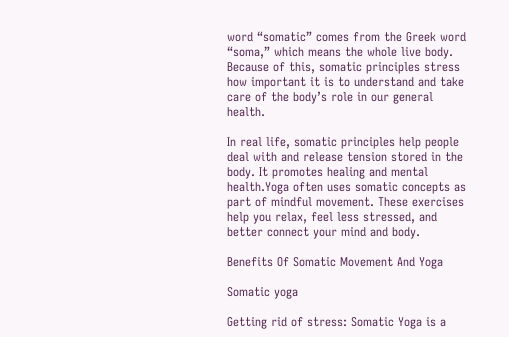word “somatic” comes from the Greek word “soma,” which means the whole live body. Because of this, somatic principles stress how important it is to understand and take care of the body’s role in our general health.

In real life, somatic principles help people deal with and release tension stored in the body. It promotes healing and mental health.Yoga often uses somatic concepts as part of mindful movement. These exercises help you relax, feel less stressed, and better connect your mind and body.

Benefits Of Somatic Movement And Yoga

Somatic yoga

Getting rid of stress: Somatic Yoga is a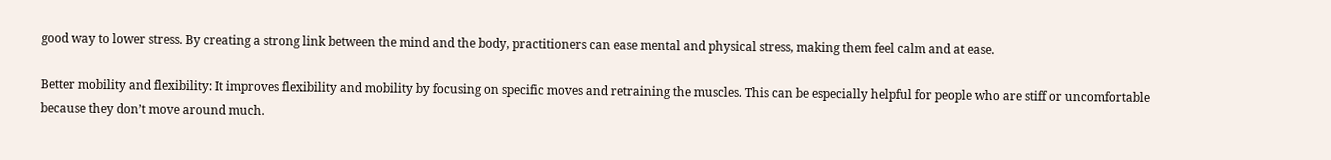good way to lower stress. By creating a strong link between the mind and the body, practitioners can ease mental and physical stress, making them feel calm and at ease.

Better mobility and flexibility: It improves flexibility and mobility by focusing on specific moves and retraining the muscles. This can be especially helpful for people who are stiff or uncomfortable because they don’t move around much.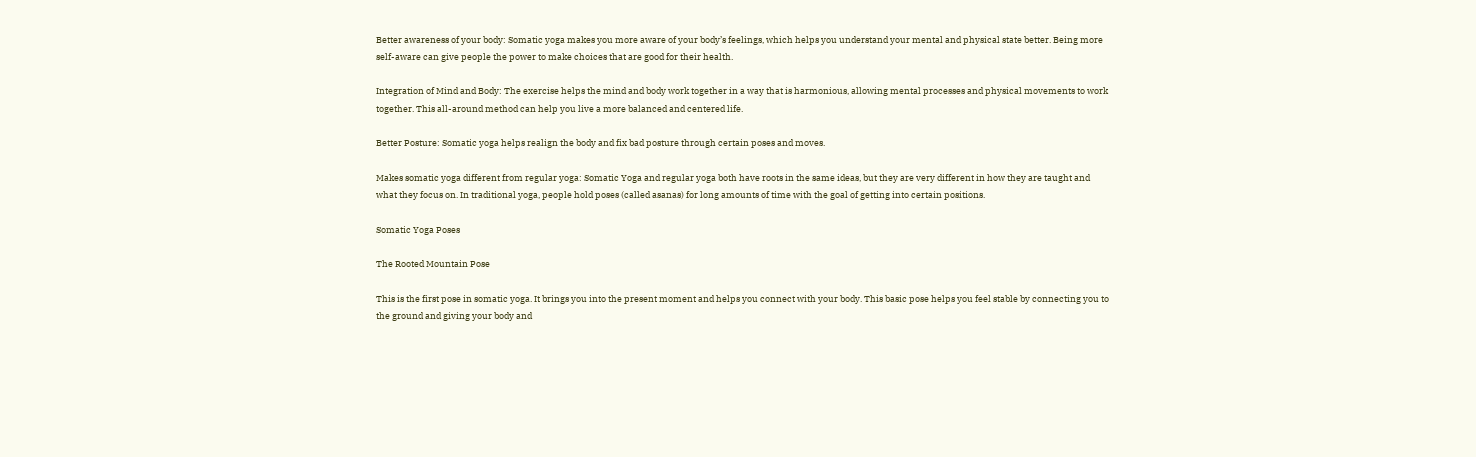Better awareness of your body: Somatic yoga makes you more aware of your body’s feelings, which helps you understand your mental and physical state better. Being more self-aware can give people the power to make choices that are good for their health.

Integration of Mind and Body: The exercise helps the mind and body work together in a way that is harmonious, allowing mental processes and physical movements to work together. This all-around method can help you live a more balanced and centered life.

Better Posture: Somatic yoga helps realign the body and fix bad posture through certain poses and moves.

Makes somatic yoga different from regular yoga: Somatic Yoga and regular yoga both have roots in the same ideas, but they are very different in how they are taught and what they focus on. In traditional yoga, people hold poses (called asanas) for long amounts of time with the goal of getting into certain positions.

Somatic Yoga Poses

The Rooted Mountain Pose

This is the first pose in somatic yoga. It brings you into the present moment and helps you connect with your body. This basic pose helps you feel stable by connecting you to the ground and giving your body and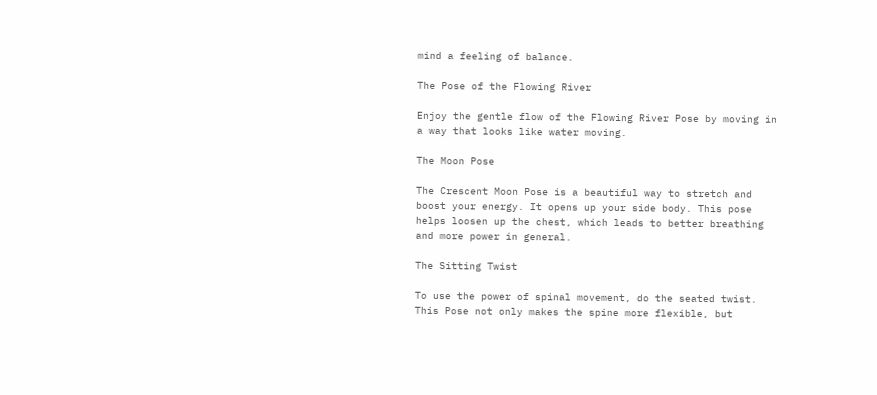mind a feeling of balance.

The Pose of the Flowing River

Enjoy the gentle flow of the Flowing River Pose by moving in a way that looks like water moving.

The Moon Pose

The Crescent Moon Pose is a beautiful way to stretch and boost your energy. It opens up your side body. This pose helps loosen up the chest, which leads to better breathing and more power in general.

The Sitting Twist

To use the power of spinal movement, do the seated twist. This Pose not only makes the spine more flexible, but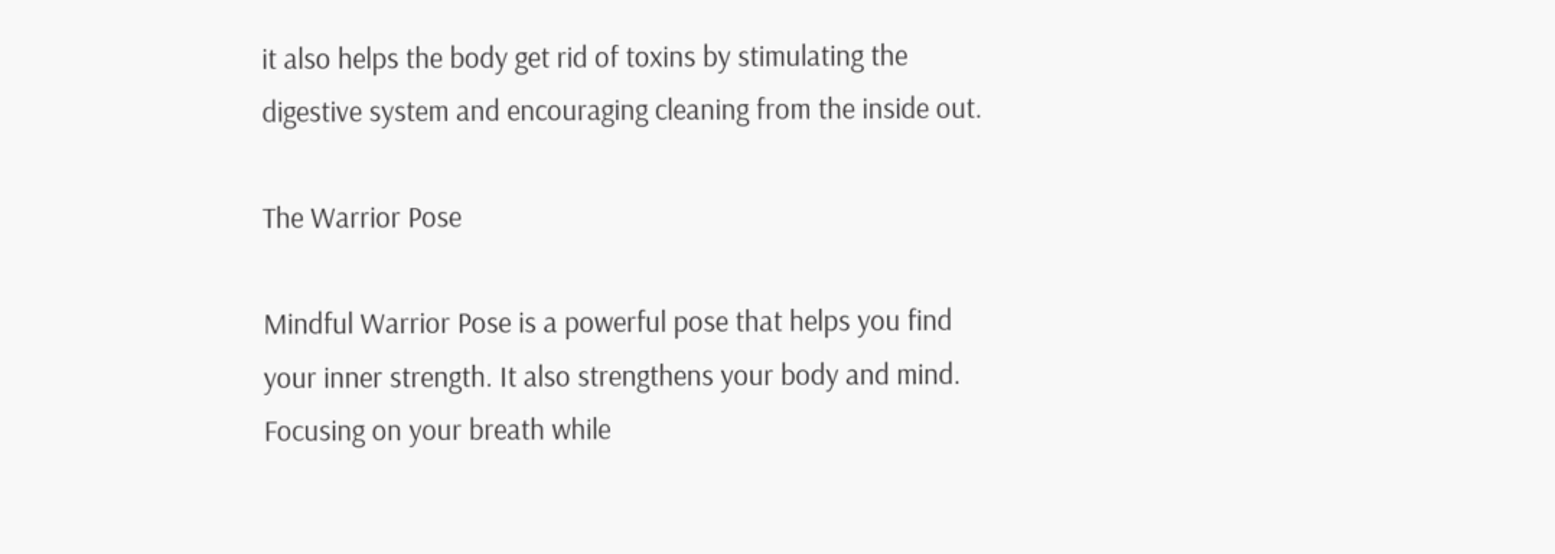it also helps the body get rid of toxins by stimulating the digestive system and encouraging cleaning from the inside out.

The Warrior Pose

Mindful Warrior Pose is a powerful pose that helps you find your inner strength. It also strengthens your body and mind. Focusing on your breath while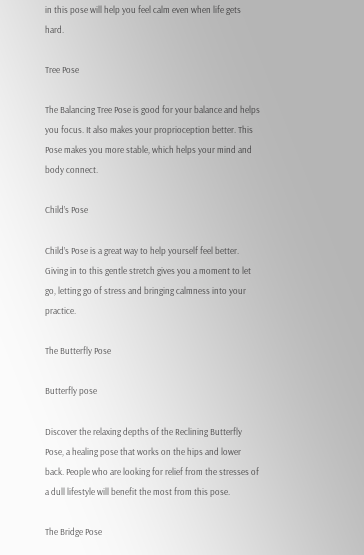in this pose will help you feel calm even when life gets hard.

Tree Pose

The Balancing Tree Pose is good for your balance and helps you focus. It also makes your proprioception better. This Pose makes you more stable, which helps your mind and body connect.

Child’s Pose

Child’s Pose is a great way to help yourself feel better. Giving in to this gentle stretch gives you a moment to let go, letting go of stress and bringing calmness into your practice.

The Butterfly Pose

Butterfly pose

Discover the relaxing depths of the Reclining Butterfly Pose, a healing pose that works on the hips and lower back. People who are looking for relief from the stresses of a dull lifestyle will benefit the most from this pose.

The Bridge Pose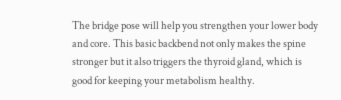The bridge pose will help you strengthen your lower body and core. This basic backbend not only makes the spine stronger but it also triggers the thyroid gland, which is good for keeping your metabolism healthy.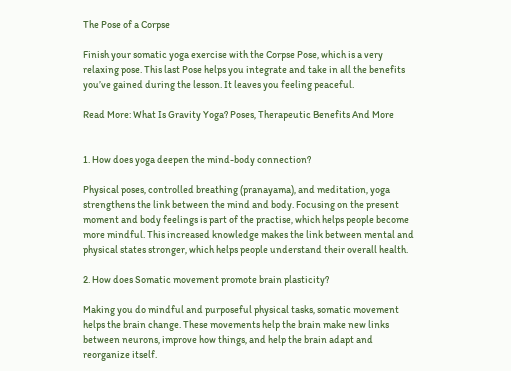The Pose of a Corpse

Finish your somatic yoga exercise with the Corpse Pose, which is a very relaxing pose. This last Pose helps you integrate and take in all the benefits you’ve gained during the lesson. It leaves you feeling peaceful.

Read More: What Is Gravity Yoga? Poses, Therapeutic Benefits And More


1. How does yoga deepen the mind-body connection?

Physical poses, controlled breathing (pranayama), and meditation, yoga strengthens the link between the mind and body. Focusing on the present moment and body feelings is part of the practise, which helps people become more mindful. This increased knowledge makes the link between mental and physical states stronger, which helps people understand their overall health.

2. How does Somatic movement promote brain plasticity?

Making you do mindful and purposeful physical tasks, somatic movement helps the brain change. These movements help the brain make new links between neurons, improve how things, and help the brain adapt and reorganize itself.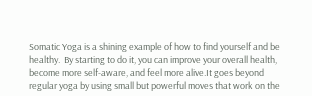Somatic Yoga is a shining example of how to find yourself and be healthy.  By starting to do it, you can improve your overall health, become more self-aware, and feel more alive.It goes beyond regular yoga by using small but powerful moves that work on the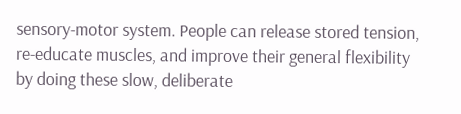sensory-motor system. People can release stored tension, re-educate muscles, and improve their general flexibility by doing these slow, deliberate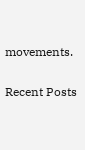movements.

Recent Posts